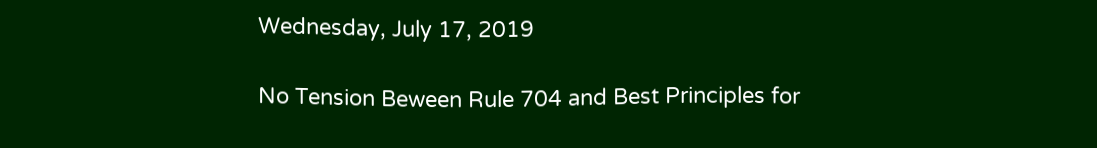Wednesday, July 17, 2019

No Tension Beween Rule 704 and Best Principles for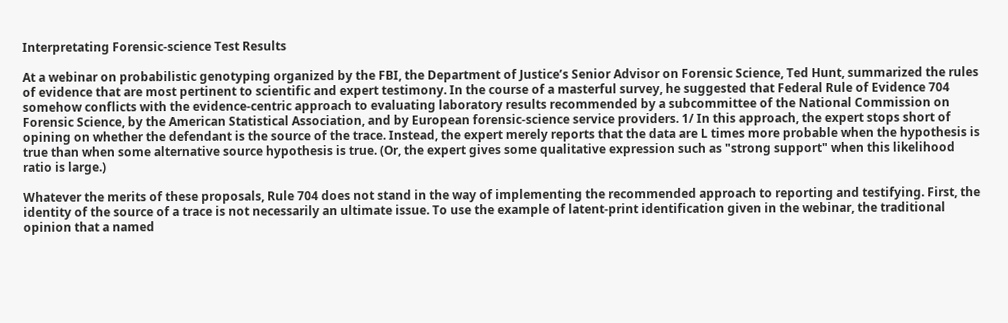Interpretating Forensic-science Test Results

At a webinar on probabilistic genotyping organized by the FBI, the Department of Justice’s Senior Advisor on Forensic Science, Ted Hunt, summarized the rules of evidence that are most pertinent to scientific and expert testimony. In the course of a masterful survey, he suggested that Federal Rule of Evidence 704 somehow conflicts with the evidence-centric approach to evaluating laboratory results recommended by a subcommittee of the National Commission on Forensic Science, by the American Statistical Association, and by European forensic-science service providers. 1/ In this approach, the expert stops short of opining on whether the defendant is the source of the trace. Instead, the expert merely reports that the data are L times more probable when the hypothesis is true than when some alternative source hypothesis is true. (Or, the expert gives some qualitative expression such as "strong support" when this likelihood ratio is large.)

Whatever the merits of these proposals, Rule 704 does not stand in the way of implementing the recommended approach to reporting and testifying. First, the identity of the source of a trace is not necessarily an ultimate issue. To use the example of latent-print identification given in the webinar, the traditional opinion that a named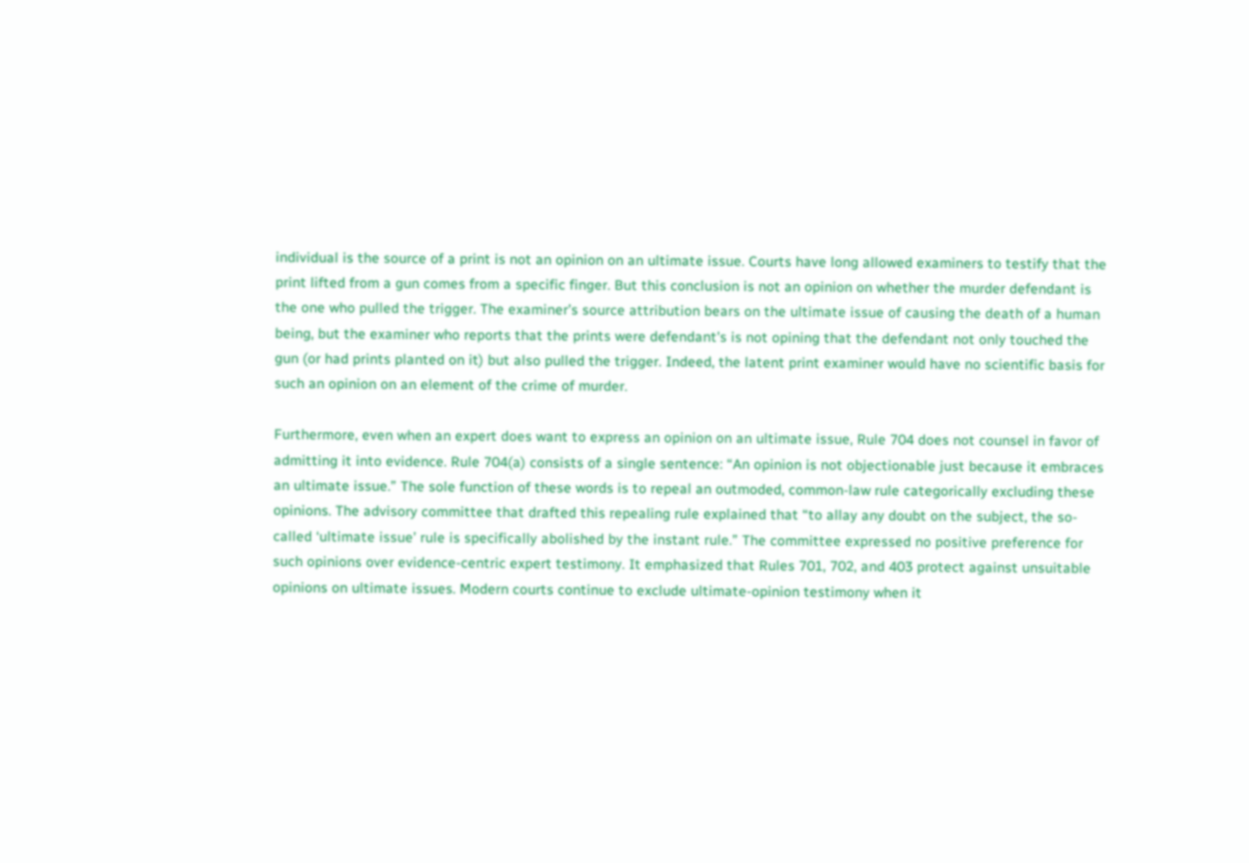individual is the source of a print is not an opinion on an ultimate issue. Courts have long allowed examiners to testify that the print lifted from a gun comes from a specific finger. But this conclusion is not an opinion on whether the murder defendant is the one who pulled the trigger. The examiner’s source attribution bears on the ultimate issue of causing the death of a human being, but the examiner who reports that the prints were defendant's is not opining that the defendant not only touched the gun (or had prints planted on it) but also pulled the trigger. Indeed, the latent print examiner would have no scientific basis for such an opinion on an element of the crime of murder.

Furthermore, even when an expert does want to express an opinion on an ultimate issue, Rule 704 does not counsel in favor of admitting it into evidence. Rule 704(a) consists of a single sentence: “An opinion is not objectionable just because it embraces an ultimate issue.” The sole function of these words is to repeal an outmoded, common-law rule categorically excluding these opinions. The advisory committee that drafted this repealing rule explained that “to allay any doubt on the subject, the so-called ‘ultimate issue’ rule is specifically abolished by the instant rule.” The committee expressed no positive preference for such opinions over evidence-centric expert testimony. It emphasized that Rules 701, 702, and 403 protect against unsuitable opinions on ultimate issues. Modern courts continue to exclude ultimate-opinion testimony when it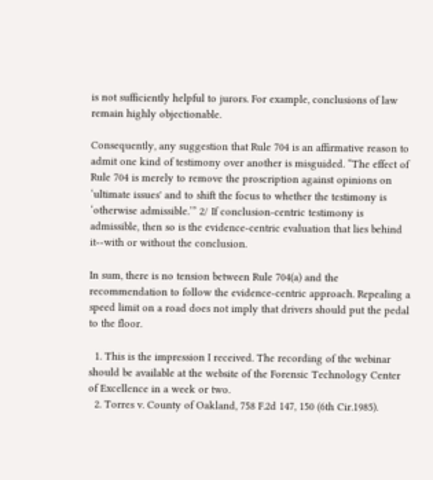is not sufficiently helpful to jurors. For example, conclusions of law remain highly objectionable.

Consequently, any suggestion that Rule 704 is an affirmative reason to admit one kind of testimony over another is misguided. “The effect of Rule 704 is merely to remove the proscription against opinions on ‘ultimate issues' and to shift the focus to whether the testimony is ‘otherwise admissible.’” 2/ If conclusion-centric testimony is admissible, then so is the evidence-centric evaluation that lies behind it--with or without the conclusion.

In sum, there is no tension between Rule 704(a) and the recommendation to follow the evidence-centric approach. Repealing a speed limit on a road does not imply that drivers should put the pedal to the floor.

  1. This is the impression I received. The recording of the webinar should be available at the website of the Forensic Technology Center of Excellence in a week or two.
  2. Torres v. County of Oakland, 758 F.2d 147, 150 (6th Cir.1985).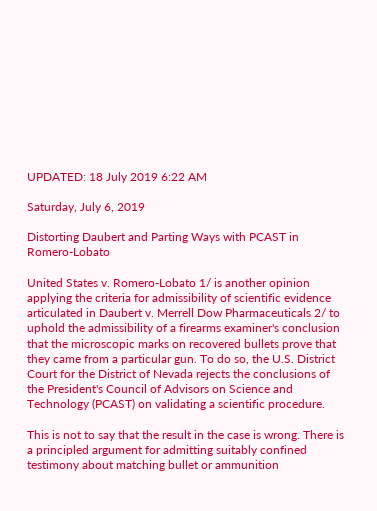UPDATED: 18 July 2019 6:22 AM

Saturday, July 6, 2019

Distorting Daubert and Parting Ways with PCAST in Romero-Lobato

United States v. Romero-Lobato 1/ is another opinion applying the criteria for admissibility of scientific evidence articulated in Daubert v. Merrell Dow Pharmaceuticals 2/ to uphold the admissibility of a firearms examiner's conclusion that the microscopic marks on recovered bullets prove that they came from a particular gun. To do so, the U.S. District Court for the District of Nevada rejects the conclusions of the President's Council of Advisors on Science and Technology (PCAST) on validating a scientific procedure.

This is not to say that the result in the case is wrong. There is a principled argument for admitting suitably confined testimony about matching bullet or ammunition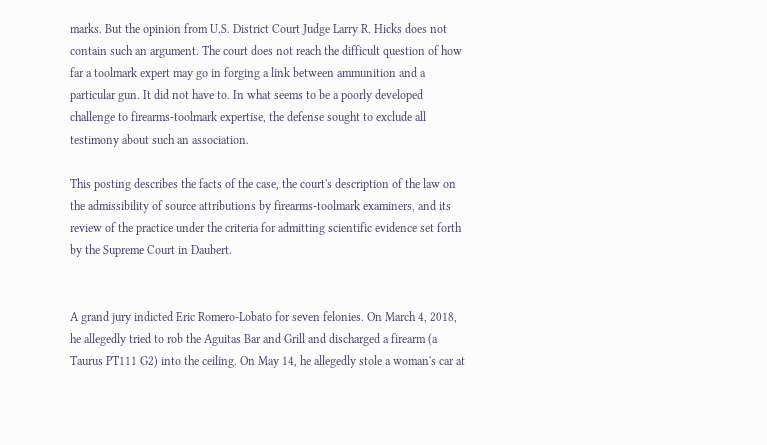marks. But the opinion from U.S. District Court Judge Larry R. Hicks does not contain such an argument. The court does not reach the difficult question of how far a toolmark expert may go in forging a link between ammunition and a particular gun. It did not have to. In what seems to be a poorly developed challenge to firearms-toolmark expertise, the defense sought to exclude all testimony about such an association.

This posting describes the facts of the case, the court's description of the law on the admissibility of source attributions by firearms-toolmark examiners, and its review of the practice under the criteria for admitting scientific evidence set forth by the Supreme Court in Daubert.


A grand jury indicted Eric Romero-Lobato for seven felonies. On March 4, 2018, he allegedly tried to rob the Aguitas Bar and Grill and discharged a firearm (a Taurus PT111 G2) into the ceiling. On May 14, he allegedly stole a woman's car at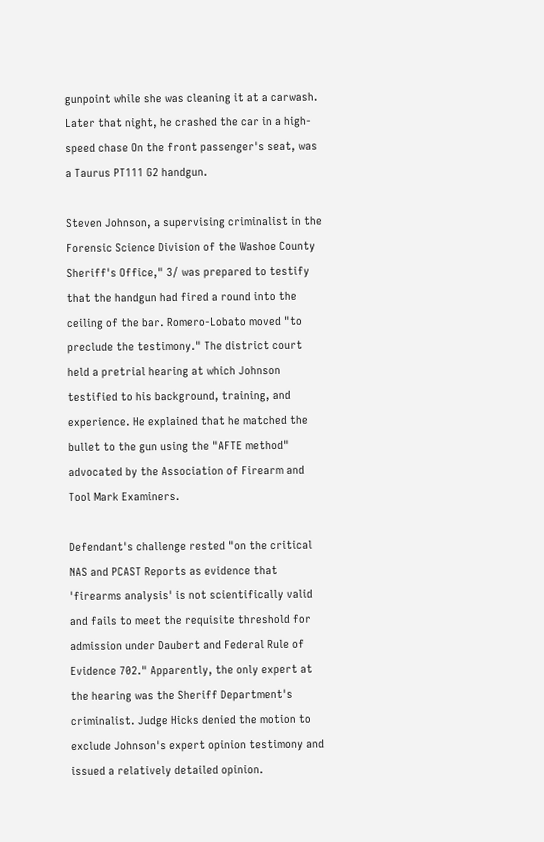gunpoint while she was cleaning it at a carwash. Later that night, he crashed the car in a high-speed chase On the front passenger's seat, was a Taurus PT111 G2 handgun.

Steven Johnson, a supervising criminalist in the Forensic Science Division of the Washoe County Sheriff's Office," 3/ was prepared to testify that the handgun had fired a round into the ceiling of the bar. Romero-Lobato moved "to preclude the testimony." The district court held a pretrial hearing at which Johnson testified to his background, training, and experience. He explained that he matched the bullet to the gun using the "AFTE method" advocated by the Association of Firearm and Tool Mark Examiners.

Defendant's challenge rested "on the critical NAS and PCAST Reports as evidence that 'firearms analysis' is not scientifically valid and fails to meet the requisite threshold for admission under Daubert and Federal Rule of Evidence 702." Apparently, the only expert at the hearing was the Sheriff Department's criminalist. Judge Hicks denied the motion to exclude Johnson's expert opinion testimony and issued a relatively detailed opinion.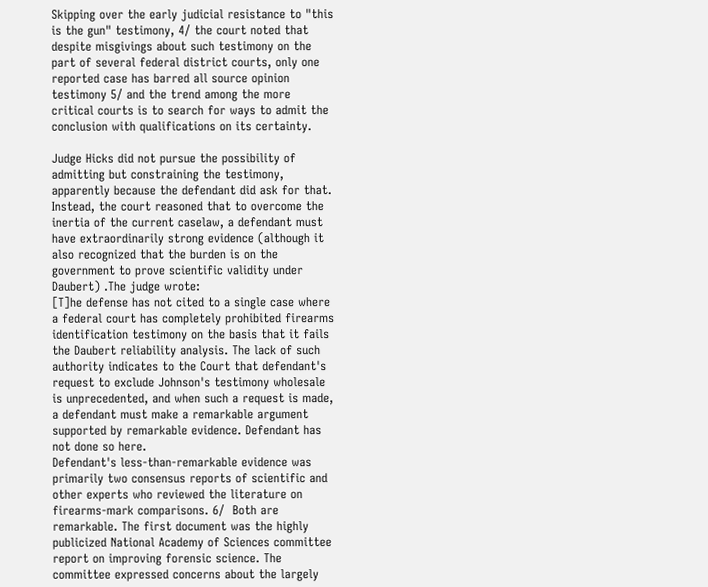Skipping over the early judicial resistance to "this is the gun" testimony, 4/ the court noted that despite misgivings about such testimony on the part of several federal district courts, only one reported case has barred all source opinion testimony 5/ and the trend among the more critical courts is to search for ways to admit the conclusion with qualifications on its certainty.

Judge Hicks did not pursue the possibility of admitting but constraining the testimony, apparently because the defendant did ask for that. Instead, the court reasoned that to overcome the inertia of the current caselaw, a defendant must have extraordinarily strong evidence (although it also recognized that the burden is on the government to prove scientific validity under Daubert) .The judge wrote:
[T]he defense has not cited to a single case where a federal court has completely prohibited firearms identification testimony on the basis that it fails the Daubert reliability analysis. The lack of such authority indicates to the Court that defendant's request to exclude Johnson's testimony wholesale is unprecedented, and when such a request is made, a defendant must make a remarkable argument supported by remarkable evidence. Defendant has not done so here.
Defendant's less-than-remarkable evidence was primarily two consensus reports of scientific and other experts who reviewed the literature on firearms-mark comparisons. 6/  Both are remarkable. The first document was the highly publicized National Academy of Sciences committee report on improving forensic science. The committee expressed concerns about the largely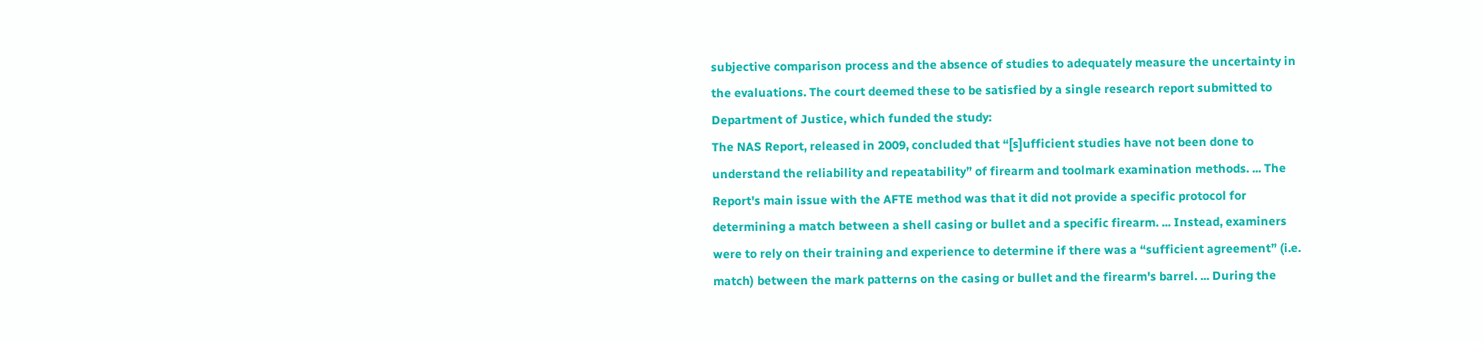subjective comparison process and the absence of studies to adequately measure the uncertainty in the evaluations. The court deemed these to be satisfied by a single research report submitted to Department of Justice, which funded the study:
The NAS Report, released in 2009, concluded that “[s]ufficient studies have not been done to understand the reliability and repeatability” of firearm and toolmark examination methods. ... The Report's main issue with the AFTE method was that it did not provide a specific protocol for determining a match between a shell casing or bullet and a specific firearm. ... Instead, examiners were to rely on their training and experience to determine if there was a “sufficient agreement” (i.e. match) between the mark patterns on the casing or bullet and the firearm's barrel. ... During the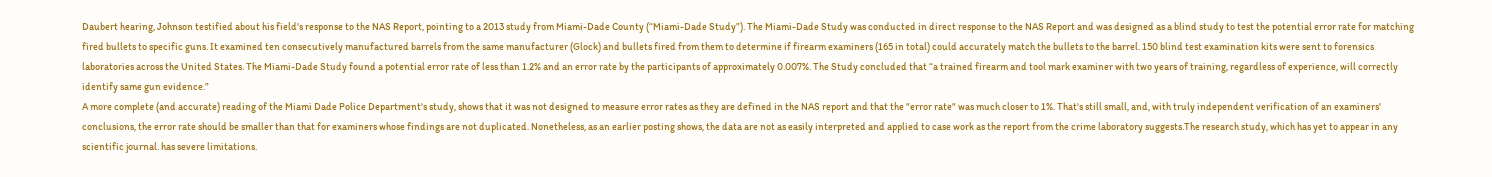Daubert hearing, Johnson testified about his field's response to the NAS Report, pointing to a 2013 study from Miami-Dade County (“Miami-Dade Study”). The Miami-Dade Study was conducted in direct response to the NAS Report and was designed as a blind study to test the potential error rate for matching fired bullets to specific guns. It examined ten consecutively manufactured barrels from the same manufacturer (Glock) and bullets fired from them to determine if firearm examiners (165 in total) could accurately match the bullets to the barrel. 150 blind test examination kits were sent to forensics laboratories across the United States. The Miami-Dade Study found a potential error rate of less than 1.2% and an error rate by the participants of approximately 0.007%. The Study concluded that “a trained firearm and tool mark examiner with two years of training, regardless of experience, will correctly identify same gun evidence.”
A more complete (and accurate) reading of the Miami Dade Police Department's study, shows that it was not designed to measure error rates as they are defined in the NAS report and that the "error rate" was much closer to 1%. That's still small, and, with truly independent verification of an examiners' conclusions, the error rate should be smaller than that for examiners whose findings are not duplicated. Nonetheless, as an earlier posting shows, the data are not as easily interpreted and applied to case work as the report from the crime laboratory suggests.The research study, which has yet to appear in any scientific journal. has severe limitations.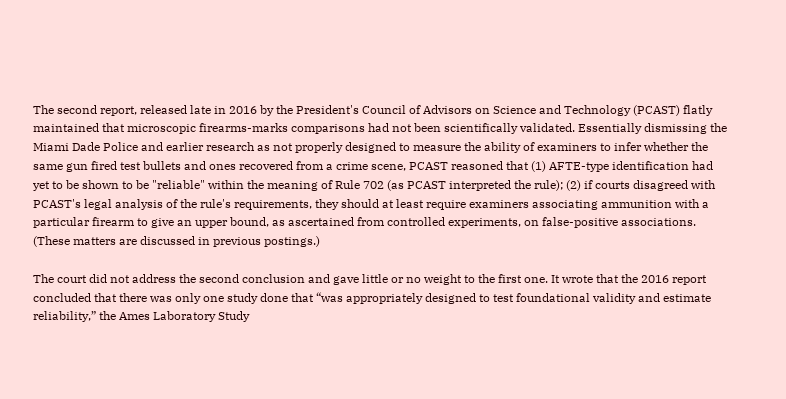The second report, released late in 2016 by the President's Council of Advisors on Science and Technology (PCAST) flatly maintained that microscopic firearms-marks comparisons had not been scientifically validated. Essentially dismissing the Miami Dade Police and earlier research as not properly designed to measure the ability of examiners to infer whether the same gun fired test bullets and ones recovered from a crime scene, PCAST reasoned that (1) AFTE-type identification had yet to be shown to be "reliable" within the meaning of Rule 702 (as PCAST interpreted the rule); (2) if courts disagreed with PCAST's legal analysis of the rule's requirements, they should at least require examiners associating ammunition with a particular firearm to give an upper bound, as ascertained from controlled experiments, on false-positive associations. (These matters are discussed in previous postings.)

The court did not address the second conclusion and gave little or no weight to the first one. It wrote that the 2016 report
concluded that there was only one study done that “was appropriately designed to test foundational validity and estimate reliability,” the Ames Laboratory Study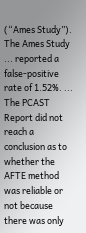(“Ames Study”). The Ames Study ... reported a false-positive rate of 1.52%. ... The PCAST Report did not reach a conclusion as to whether the AFTE method was reliable or not because there was only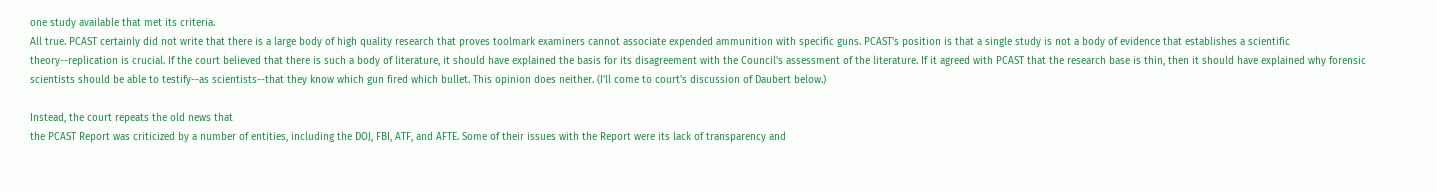one study available that met its criteria.
All true. PCAST certainly did not write that there is a large body of high quality research that proves toolmark examiners cannot associate expended ammunition with specific guns. PCAST's position is that a single study is not a body of evidence that establishes a scientific theory--replication is crucial. If the court believed that there is such a body of literature, it should have explained the basis for its disagreement with the Council's assessment of the literature. If it agreed with PCAST that the research base is thin, then it should have explained why forensic scientists should be able to testify--as scientists--that they know which gun fired which bullet. This opinion does neither. (I'll come to court's discussion of Daubert below.)

Instead, the court repeats the old news that
the PCAST Report was criticized by a number of entities, including the DOJ, FBI, ATF, and AFTE. Some of their issues with the Report were its lack of transparency and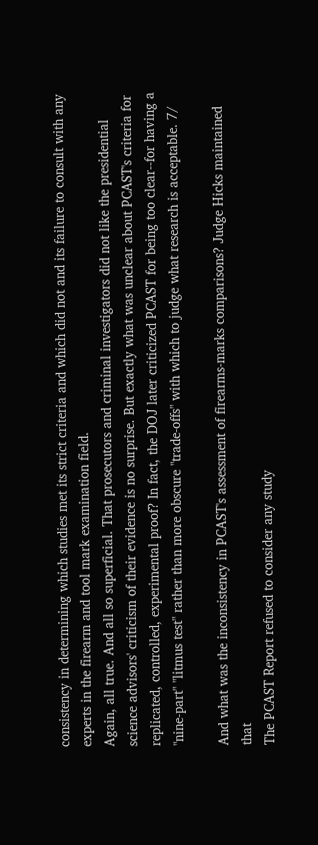consistency in determining which studies met its strict criteria and which did not and its failure to consult with any experts in the firearm and tool mark examination field.
Again, all true. And all so superficial. That prosecutors and criminal investigators did not like the presidential science advisors' criticism of their evidence is no surprise. But exactly what was unclear about PCAST's criteria for replicated, controlled, experimental proof? In fact, the DOJ later criticized PCAST for being too clear--for having a "nine-part" "litmus test" rather than more obscure "trade-offs" with which to judge what research is acceptable. 7/

And what was the inconsistency in PCAST's assessment of firearms-marks comparisons? Judge Hicks maintained that
The PCAST Report refused to consider any study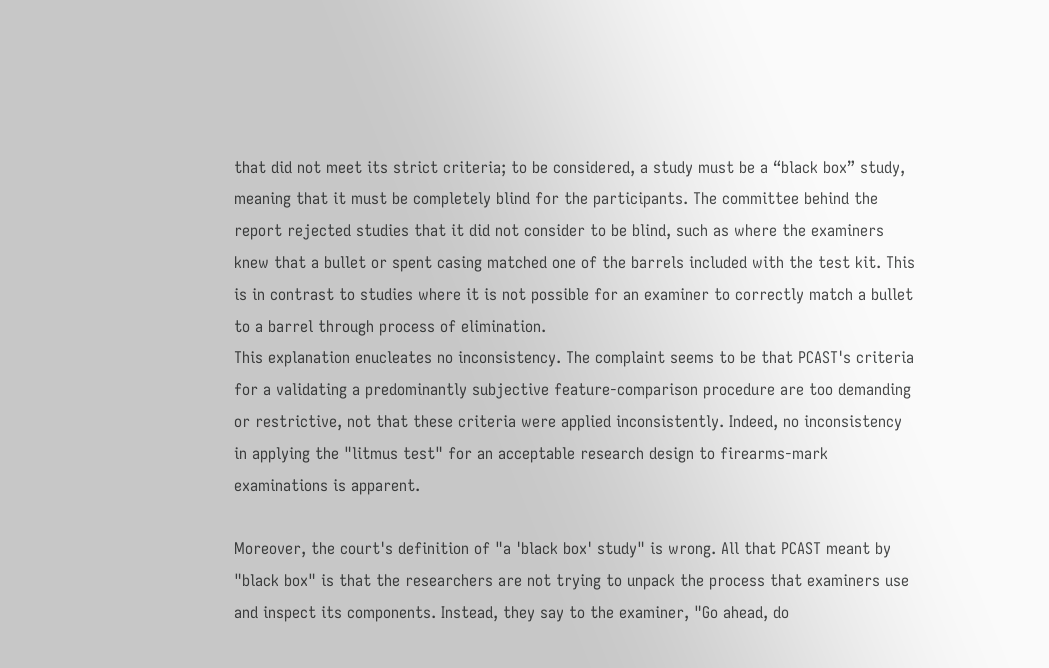that did not meet its strict criteria; to be considered, a study must be a “black box” study, meaning that it must be completely blind for the participants. The committee behind the report rejected studies that it did not consider to be blind, such as where the examiners knew that a bullet or spent casing matched one of the barrels included with the test kit. This is in contrast to studies where it is not possible for an examiner to correctly match a bullet to a barrel through process of elimination.
This explanation enucleates no inconsistency. The complaint seems to be that PCAST's criteria for a validating a predominantly subjective feature-comparison procedure are too demanding or restrictive, not that these criteria were applied inconsistently. Indeed, no inconsistency in applying the "litmus test" for an acceptable research design to firearms-mark examinations is apparent.

Moreover, the court's definition of "a 'black box' study" is wrong. All that PCAST meant by "black box" is that the researchers are not trying to unpack the process that examiners use and inspect its components. Instead, they say to the examiner, "Go ahead, do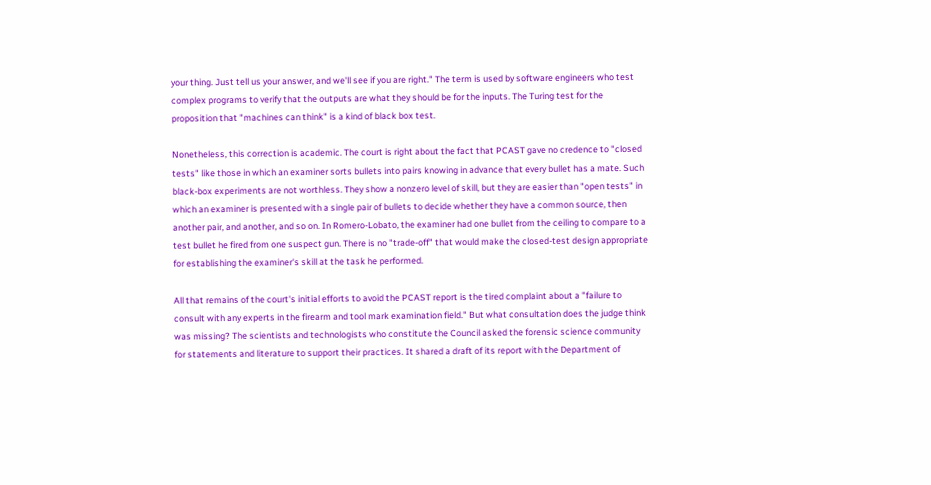your thing. Just tell us your answer, and we'll see if you are right." The term is used by software engineers who test complex programs to verify that the outputs are what they should be for the inputs. The Turing test for the proposition that "machines can think" is a kind of black box test.

Nonetheless, this correction is academic. The court is right about the fact that PCAST gave no credence to "closed tests" like those in which an examiner sorts bullets into pairs knowing in advance that every bullet has a mate. Such black-box experiments are not worthless. They show a nonzero level of skill, but they are easier than "open tests" in which an examiner is presented with a single pair of bullets to decide whether they have a common source, then another pair, and another, and so on. In Romero-Lobato, the examiner had one bullet from the ceiling to compare to a test bullet he fired from one suspect gun. There is no "trade-off" that would make the closed-test design appropriate for establishing the examiner's skill at the task he performed.

All that remains of the court's initial efforts to avoid the PCAST report is the tired complaint about a "failure to consult with any experts in the firearm and tool mark examination field." But what consultation does the judge think was missing? The scientists and technologists who constitute the Council asked the forensic science community for statements and literature to support their practices. It shared a draft of its report with the Department of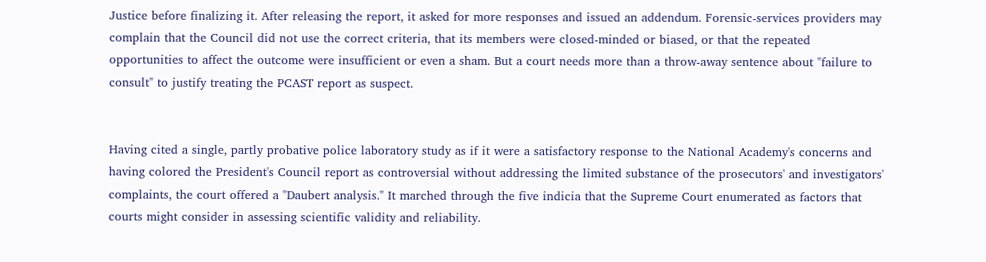Justice before finalizing it. After releasing the report, it asked for more responses and issued an addendum. Forensic-services providers may complain that the Council did not use the correct criteria, that its members were closed-minded or biased, or that the repeated opportunities to affect the outcome were insufficient or even a sham. But a court needs more than a throw-away sentence about "failure to consult" to justify treating the PCAST report as suspect.


Having cited a single, partly probative police laboratory study as if it were a satisfactory response to the National Academy's concerns and having colored the President's Council report as controversial without addressing the limited substance of the prosecutors' and investigators' complaints, the court offered a "Daubert analysis." It marched through the five indicia that the Supreme Court enumerated as factors that courts might consider in assessing scientific validity and reliability.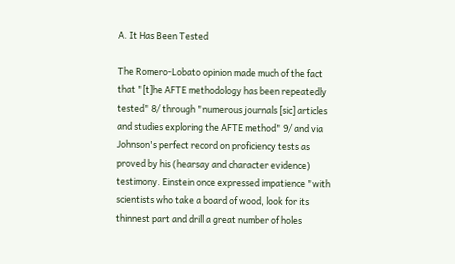A. It Has Been Tested

The Romero-Lobato opinion made much of the fact that "[t]he AFTE methodology has been repeatedly tested" 8/ through "numerous journals [sic] articles and studies exploring the AFTE method" 9/ and via Johnson's perfect record on proficiency tests as proved by his (hearsay and character evidence) testimony. Einstein once expressed impatience "with scientists who take a board of wood, look for its thinnest part and drill a great number of holes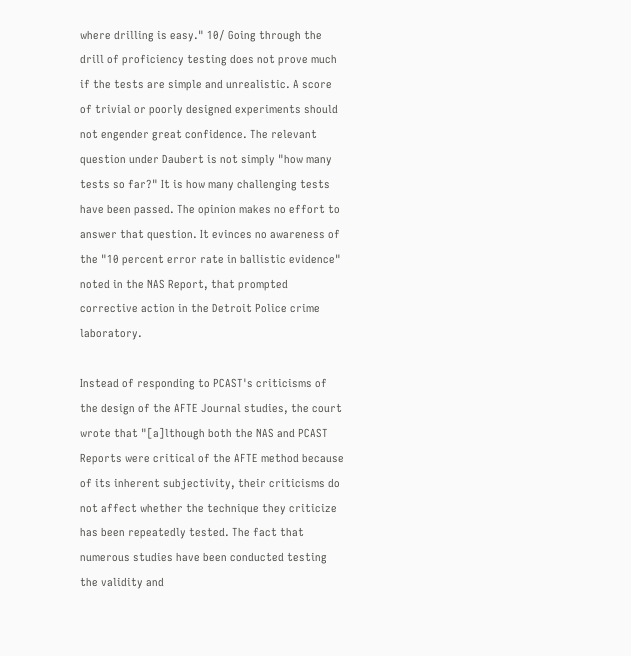where drilling is easy." 10/ Going through the drill of proficiency testing does not prove much if the tests are simple and unrealistic. A score of trivial or poorly designed experiments should not engender great confidence. The relevant question under Daubert is not simply "how many tests so far?" It is how many challenging tests have been passed. The opinion makes no effort to answer that question. It evinces no awareness of the "10 percent error rate in ballistic evidence" noted in the NAS Report, that prompted corrective action in the Detroit Police crime laboratory.

Instead of responding to PCAST's criticisms of the design of the AFTE Journal studies, the court wrote that "[a]lthough both the NAS and PCAST Reports were critical of the AFTE method because of its inherent subjectivity, their criticisms do not affect whether the technique they criticize has been repeatedly tested. The fact that numerous studies have been conducted testing the validity and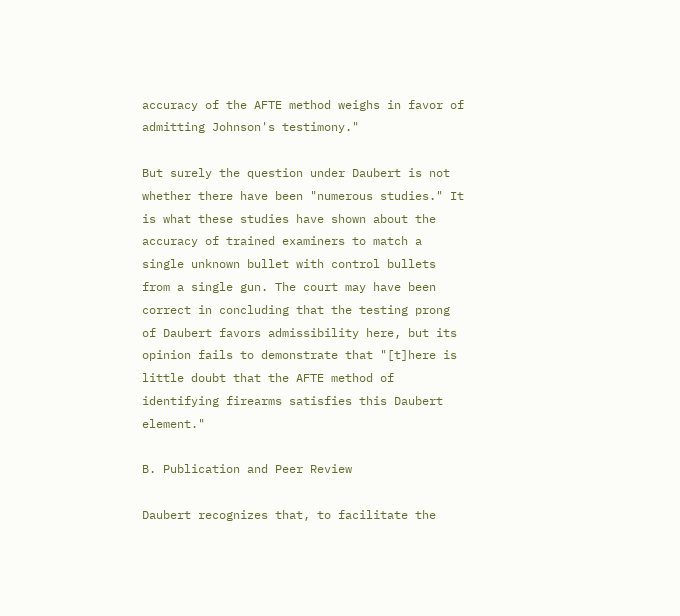accuracy of the AFTE method weighs in favor of admitting Johnson's testimony."

But surely the question under Daubert is not whether there have been "numerous studies." It is what these studies have shown about the accuracy of trained examiners to match a single unknown bullet with control bullets from a single gun. The court may have been correct in concluding that the testing prong of Daubert favors admissibility here, but its opinion fails to demonstrate that "[t]here is little doubt that the AFTE method of identifying firearms satisfies this Daubert element."

B. Publication and Peer Review

Daubert recognizes that, to facilitate the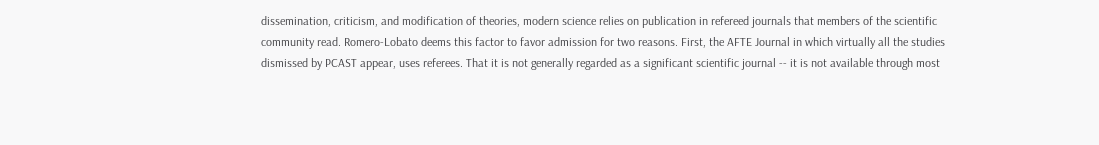dissemination, criticism, and modification of theories, modern science relies on publication in refereed journals that members of the scientific community read. Romero-Lobato deems this factor to favor admission for two reasons. First, the AFTE Journal in which virtually all the studies dismissed by PCAST appear, uses referees. That it is not generally regarded as a significant scientific journal -- it is not available through most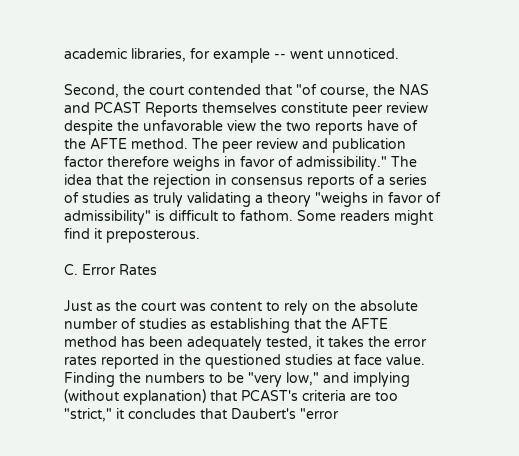academic libraries, for example -- went unnoticed.

Second, the court contended that "of course, the NAS and PCAST Reports themselves constitute peer review despite the unfavorable view the two reports have of the AFTE method. The peer review and publication factor therefore weighs in favor of admissibility." The idea that the rejection in consensus reports of a series of studies as truly validating a theory "weighs in favor of admissibility" is difficult to fathom. Some readers might find it preposterous.

C. Error Rates

Just as the court was content to rely on the absolute number of studies as establishing that the AFTE method has been adequately tested, it takes the error rates reported in the questioned studies at face value. Finding the numbers to be "very low," and implying (without explanation) that PCAST's criteria are too "strict," it concludes that Daubert's "error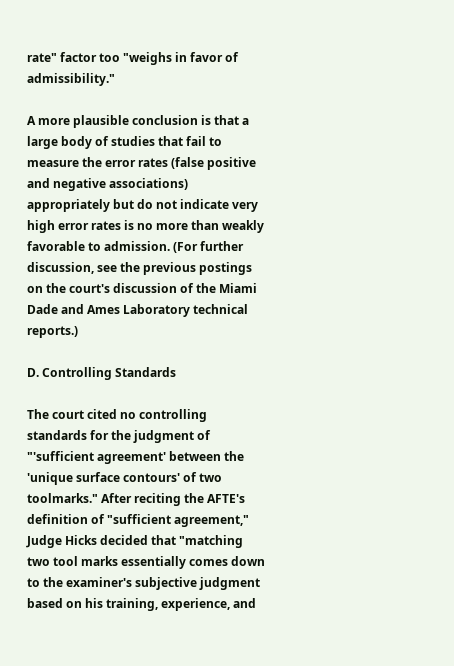rate" factor too "weighs in favor of admissibility."

A more plausible conclusion is that a large body of studies that fail to measure the error rates (false positive and negative associations) appropriately but do not indicate very high error rates is no more than weakly favorable to admission. (For further discussion, see the previous postings on the court's discussion of the Miami Dade and Ames Laboratory technical reports.)

D. Controlling Standards

The court cited no controlling standards for the judgment of  "'sufficient agreement' between the 'unique surface contours' of two toolmarks." After reciting the AFTE's definition of "sufficient agreement," Judge Hicks decided that "matching two tool marks essentially comes down to the examiner's subjective judgment based on his training, experience, and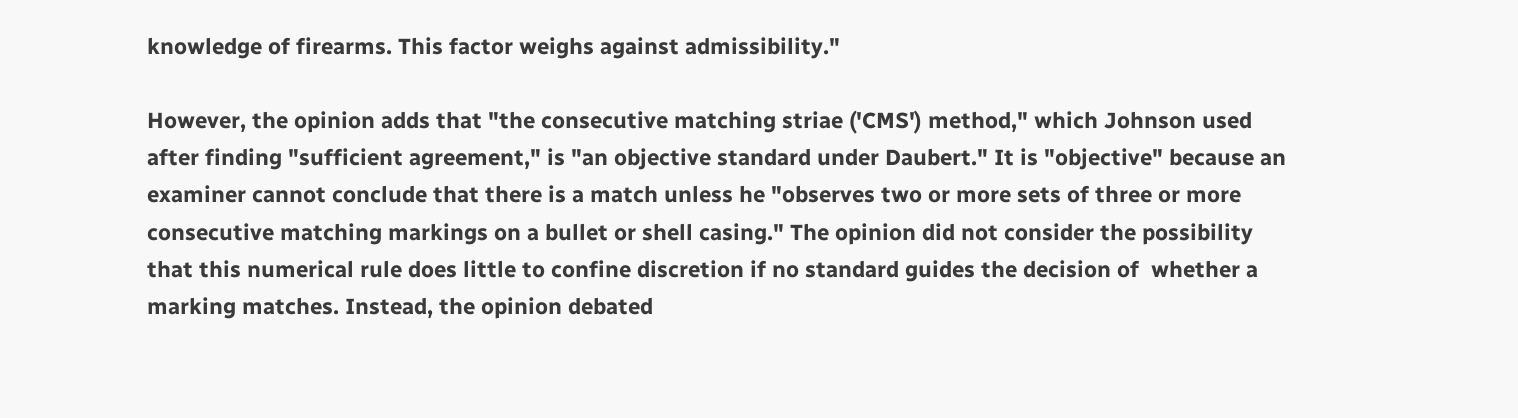knowledge of firearms. This factor weighs against admissibility."

However, the opinion adds that "the consecutive matching striae ('CMS') method," which Johnson used after finding "sufficient agreement," is "an objective standard under Daubert." It is "objective" because an examiner cannot conclude that there is a match unless he "observes two or more sets of three or more consecutive matching markings on a bullet or shell casing." The opinion did not consider the possibility that this numerical rule does little to confine discretion if no standard guides the decision of  whether a marking matches. Instead, the opinion debated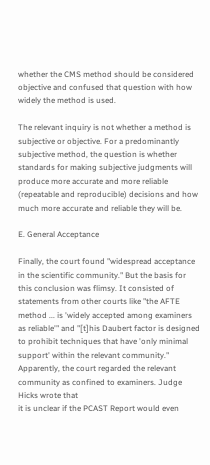whether the CMS method should be considered objective and confused that question with how widely the method is used.

The relevant inquiry is not whether a method is subjective or objective. For a predominantly subjective method, the question is whether standards for making subjective judgments will produce more accurate and more reliable (repeatable and reproducible) decisions and how much more accurate and reliable they will be.

E. General Acceptance

Finally, the court found "widespread acceptance in the scientific community." But the basis for this conclusion was flimsy. It consisted of statements from other courts like "the AFTE method ... is 'widely accepted among examiners as reliable'" and "[t]his Daubert factor is designed to prohibit techniques that have 'only minimal support' within the relevant community." Apparently, the court regarded the relevant community as confined to examiners. Judge Hicks wrote that
it is unclear if the PCAST Report would even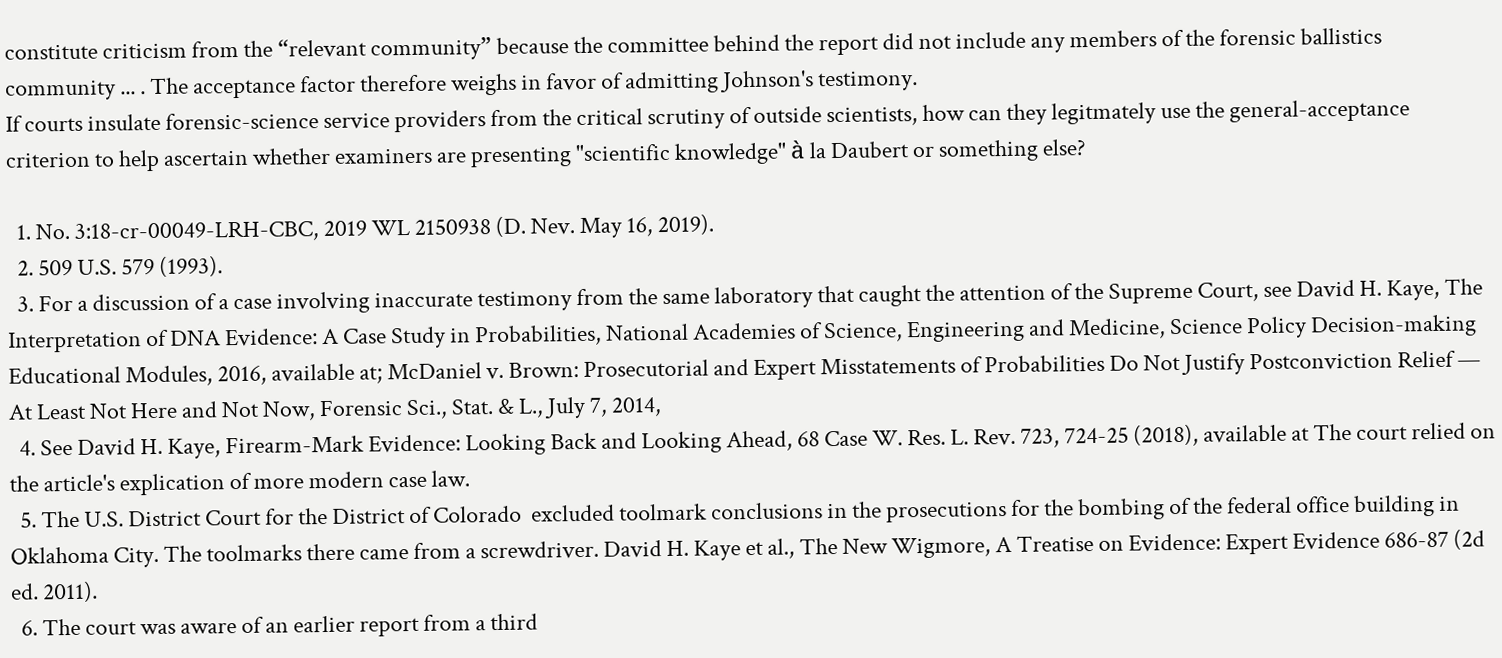constitute criticism from the “relevant community” because the committee behind the report did not include any members of the forensic ballistics community ... . The acceptance factor therefore weighs in favor of admitting Johnson's testimony.
If courts insulate forensic-science service providers from the critical scrutiny of outside scientists, how can they legitmately use the general-acceptance criterion to help ascertain whether examiners are presenting "scientific knowledge" à la Daubert or something else?

  1. No. 3:18-cr-00049-LRH-CBC, 2019 WL 2150938 (D. Nev. May 16, 2019).
  2. 509 U.S. 579 (1993).
  3. For a discussion of a case involving inaccurate testimony from the same laboratory that caught the attention of the Supreme Court, see David H. Kaye, The Interpretation of DNA Evidence: A Case Study in Probabilities, National Academies of Science, Engineering and Medicine, Science Policy Decision-making Educational Modules, 2016, available at; McDaniel v. Brown: Prosecutorial and Expert Misstatements of Probabilities Do Not Justify Postconviction Relief — At Least Not Here and Not Now, Forensic Sci., Stat. & L., July 7, 2014,
  4. See David H. Kaye, Firearm-Mark Evidence: Looking Back and Looking Ahead, 68 Case W. Res. L. Rev. 723, 724-25 (2018), available at The court relied on the article's explication of more modern case law.
  5. The U.S. District Court for the District of Colorado  excluded toolmark conclusions in the prosecutions for the bombing of the federal office building in Oklahoma City. The toolmarks there came from a screwdriver. David H. Kaye et al., The New Wigmore, A Treatise on Evidence: Expert Evidence 686-87 (2d ed. 2011).
  6. The court was aware of an earlier report from a third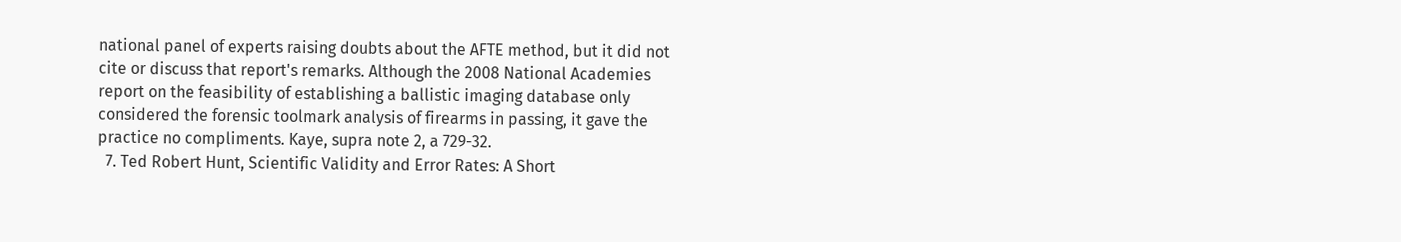national panel of experts raising doubts about the AFTE method, but it did not cite or discuss that report's remarks. Although the 2008 National Academies report on the feasibility of establishing a ballistic imaging database only considered the forensic toolmark analysis of firearms in passing, it gave the practice no compliments. Kaye, supra note 2, a 729-32.
  7. Ted Robert Hunt, Scientific Validity and Error Rates: A Short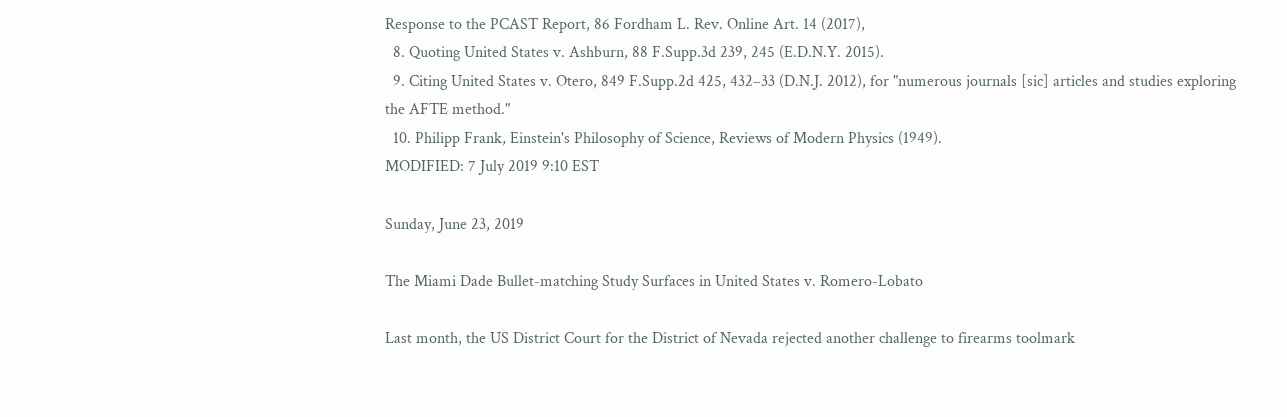Response to the PCAST Report, 86 Fordham L. Rev. Online Art. 14 (2017),
  8. Quoting United States v. Ashburn, 88 F.Supp.3d 239, 245 (E.D.N.Y. 2015).
  9. Citing United States v. Otero, 849 F.Supp.2d 425, 432–33 (D.N.J. 2012), for "numerous journals [sic] articles and studies exploring the AFTE method."
  10. Philipp Frank, Einstein's Philosophy of Science, Reviews of Modern Physics (1949).
MODIFIED: 7 July 2019 9:10 EST

Sunday, June 23, 2019

The Miami Dade Bullet-matching Study Surfaces in United States v. Romero-Lobato

Last month, the US District Court for the District of Nevada rejected another challenge to firearms toolmark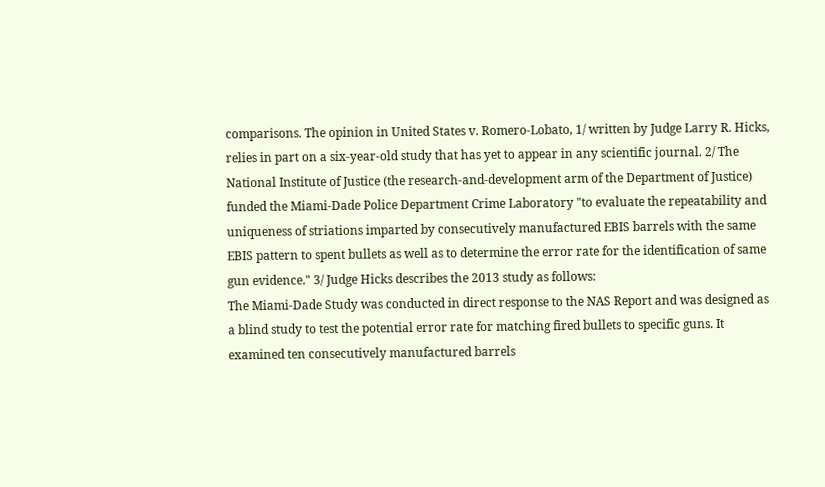comparisons. The opinion in United States v. Romero-Lobato, 1/ written by Judge Larry R. Hicks, relies in part on a six-year-old study that has yet to appear in any scientific journal. 2/ The National Institute of Justice (the research-and-development arm of the Department of Justice) funded the Miami-Dade Police Department Crime Laboratory "to evaluate the repeatability and uniqueness of striations imparted by consecutively manufactured EBIS barrels with the same EBIS pattern to spent bullets as well as to determine the error rate for the identification of same gun evidence." 3/ Judge Hicks describes the 2013 study as follows:
The Miami-Dade Study was conducted in direct response to the NAS Report and was designed as a blind study to test the potential error rate for matching fired bullets to specific guns. It examined ten consecutively manufactured barrels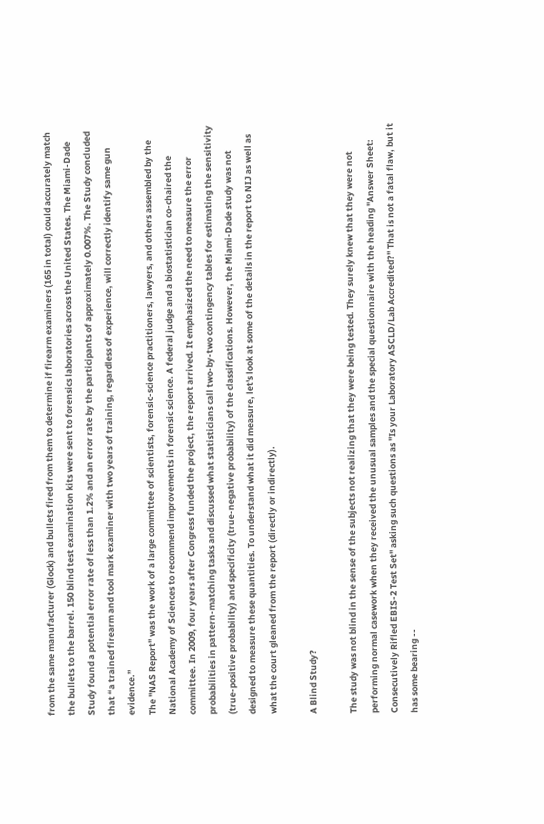from the same manufacturer (Glock) and bullets fired from them to determine if firearm examiners (165 in total) could accurately match the bullets to the barrel. 150 blind test examination kits were sent to forensics laboratories across the United States. The Miami-Dade Study found a potential error rate of less than 1.2% and an error rate by the participants of approximately 0.007%. The Study concluded that “a trained firearm and tool mark examiner with two years of training, regardless of experience, will correctly identify same gun evidence.”
The "NAS Report" was the work of a large committee of scientists, forensic-science practitioners, lawyers, and others assembled by the National Academy of Sciences to recommend improvements in forensic science. A federal judge and a biostatistician co-chaired the committee. In 2009, four years after Congress funded the project, the report arrived. It emphasized the need to measure the error probabilities in pattern-matching tasks and discussed what statisticians call two-by-two contingency tables for estimating the sensitivity (true-positive probability) and specificity (true-negative probability) of the classifications. However, the Miami-Dade study was not designed to measure these quantities. To understand what it did measure, let's look at some of the details in the report to NIJ as well as what the court gleaned from the report (directly or indirectly).

A Blind Study?

The study was not blind in the sense of the subjects not realizing that they were being tested. They surely knew that they were not performing normal casework when they received the unusual samples and the special questionnaire with the heading "Answer Sheet: Consecutively Rifled EBIS-2 Test Set" asking such questions as "Is your Laboratory ASCLD/Lab Accredited?" That is not a fatal flaw, but it has some bearing --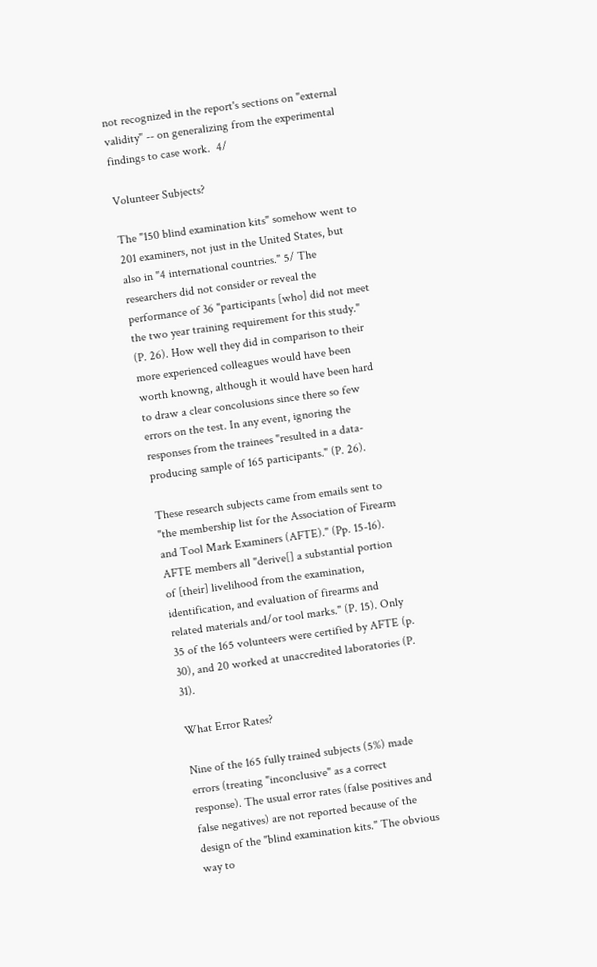not recognized in the report's sections on "external validity" -- on generalizing from the experimental findings to case work.  4/

Volunteer Subjects?

The "150 blind examination kits" somehow went to 201 examiners, not just in the United States, but also in "4 international countries." 5/ The researchers did not consider or reveal the performance of 36 "participants [who] did not meet the two year training requirement for this study." (P. 26). How well they did in comparison to their more experienced colleagues would have been worth knowng, although it would have been hard to draw a clear concolusions since there so few errors on the test. In any event, ignoring the responses from the trainees "resulted in a data-producing sample of 165 participants." (P. 26).

These research subjects came from emails sent to "the membership list for the Association of Firearm and Tool Mark Examiners (AFTE)." (Pp. 15-16). AFTE members all "derive[] a substantial portion of [their] livelihood from the examination, identification, and evaluation of firearms and related materials and/or tool marks." (P. 15). Only 35 of the 165 volunteers were certified by AFTE (p. 30), and 20 worked at unaccredited laboratories (P. 31).

What Error Rates?

Nine of the 165 fully trained subjects (5%) made errors (treating "inconclusive" as a correct response). The usual error rates (false positives and false negatives) are not reported because of the design of the "blind examination kits." The obvious way to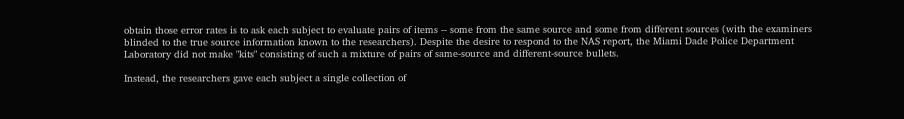obtain those error rates is to ask each subject to evaluate pairs of items -- some from the same source and some from different sources (with the examiners blinded to the true source information known to the researchers). Despite the desire to respond to the NAS report, the Miami Dade Police Department Laboratory did not make "kits" consisting of such a mixture of pairs of same-source and different-source bullets.

Instead, the researchers gave each subject a single collection of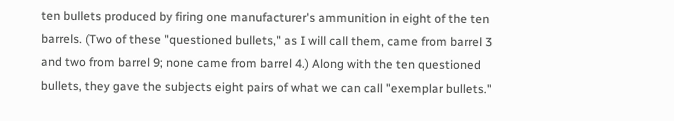ten bullets produced by firing one manufacturer's ammunition in eight of the ten barrels. (Two of these "questioned bullets," as I will call them, came from barrel 3 and two from barrel 9; none came from barrel 4.) Along with the ten questioned bullets, they gave the subjects eight pairs of what we can call "exemplar bullets."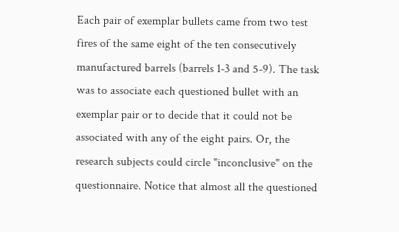Each pair of exemplar bullets came from two test fires of the same eight of the ten consecutively manufactured barrels (barrels 1-3 and 5-9). The task was to associate each questioned bullet with an exemplar pair or to decide that it could not be associated with any of the eight pairs. Or, the research subjects could circle "inconclusive" on the questionnaire. Notice that almost all the questioned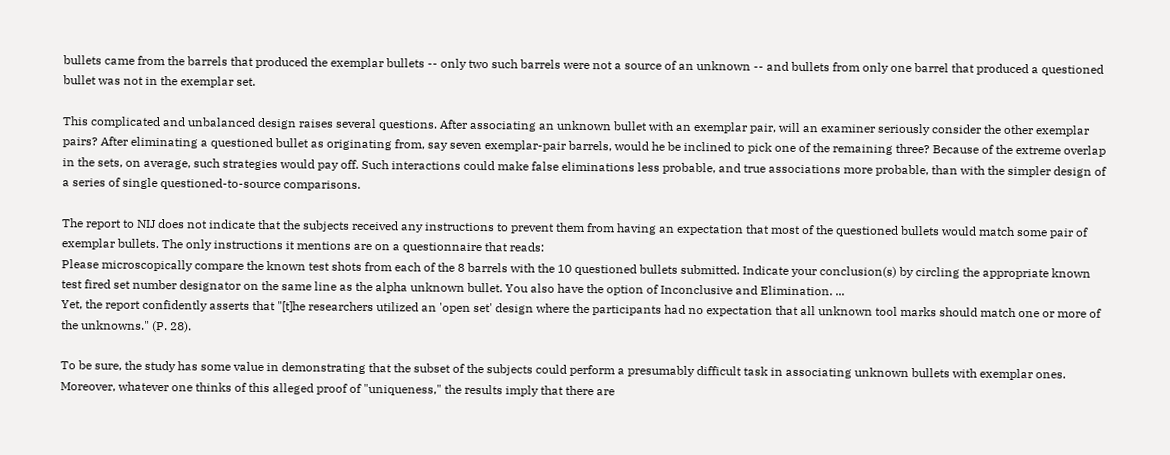bullets came from the barrels that produced the exemplar bullets -- only two such barrels were not a source of an unknown -- and bullets from only one barrel that produced a questioned bullet was not in the exemplar set.

This complicated and unbalanced design raises several questions. After associating an unknown bullet with an exemplar pair, will an examiner seriously consider the other exemplar pairs? After eliminating a questioned bullet as originating from, say seven exemplar-pair barrels, would he be inclined to pick one of the remaining three? Because of the extreme overlap in the sets, on average, such strategies would pay off. Such interactions could make false eliminations less probable, and true associations more probable, than with the simpler design of a series of single questioned-to-source comparisons.

The report to NIJ does not indicate that the subjects received any instructions to prevent them from having an expectation that most of the questioned bullets would match some pair of exemplar bullets. The only instructions it mentions are on a questionnaire that reads:
Please microscopically compare the known test shots from each of the 8 barrels with the 10 questioned bullets submitted. Indicate your conclusion(s) by circling the appropriate known test fired set number designator on the same line as the alpha unknown bullet. You also have the option of Inconclusive and Elimination. ...
Yet, the report confidently asserts that "[t]he researchers utilized an 'open set' design where the participants had no expectation that all unknown tool marks should match one or more of the unknowns." (P. 28).

To be sure, the study has some value in demonstrating that the subset of the subjects could perform a presumably difficult task in associating unknown bullets with exemplar ones. Moreover, whatever one thinks of this alleged proof of "uniqueness," the results imply that there are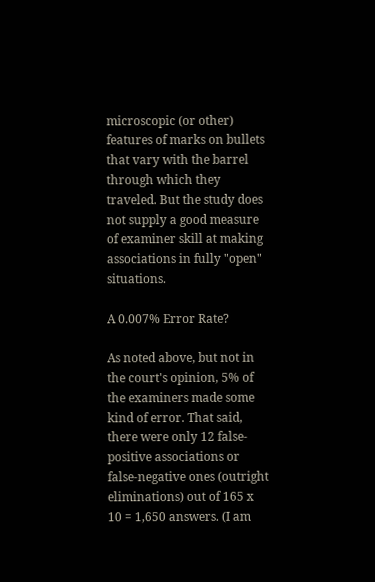microscopic (or other) features of marks on bullets that vary with the barrel through which they traveled. But the study does not supply a good measure of examiner skill at making associations in fully "open" situations.

A 0.007% Error Rate?

As noted above, but not in the court's opinion, 5% of the examiners made some kind of error. That said, there were only 12 false-positive associations or false-negative ones (outright eliminations) out of 165 x 10 = 1,650 answers. (I am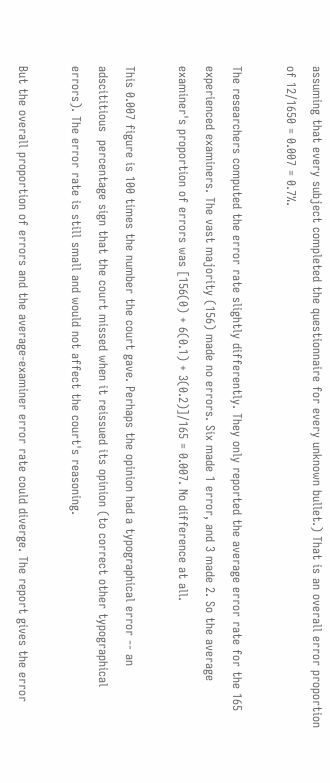assuming that every subject completed the questionnaire for every unknown bullet.) That is an overall error proportion of 12/1650 = 0.007 = 0.7%.

The researchers computed the error rate slightly differently. They only reported the average error rate for the 165 experienced examiners. The vast majority (156) made no errors. Six made 1 error, and 3 made 2. So the average examiner's proportion of errors was [156(0) + 6(0.1) + 3(0.2)]/165 = 0.007. No difference at all.

This 0.007 figure is 100 times the number the court gave. Perhaps the opinion had a typographical error -- an adscititious  percentage sign that the court missed when it reissued its opinion (to correct other typographical errors). The error rate is still small and would not affect the court's reasoning.

But the overall proportion of errors and the average-examiner error rate could diverge. The report gives the error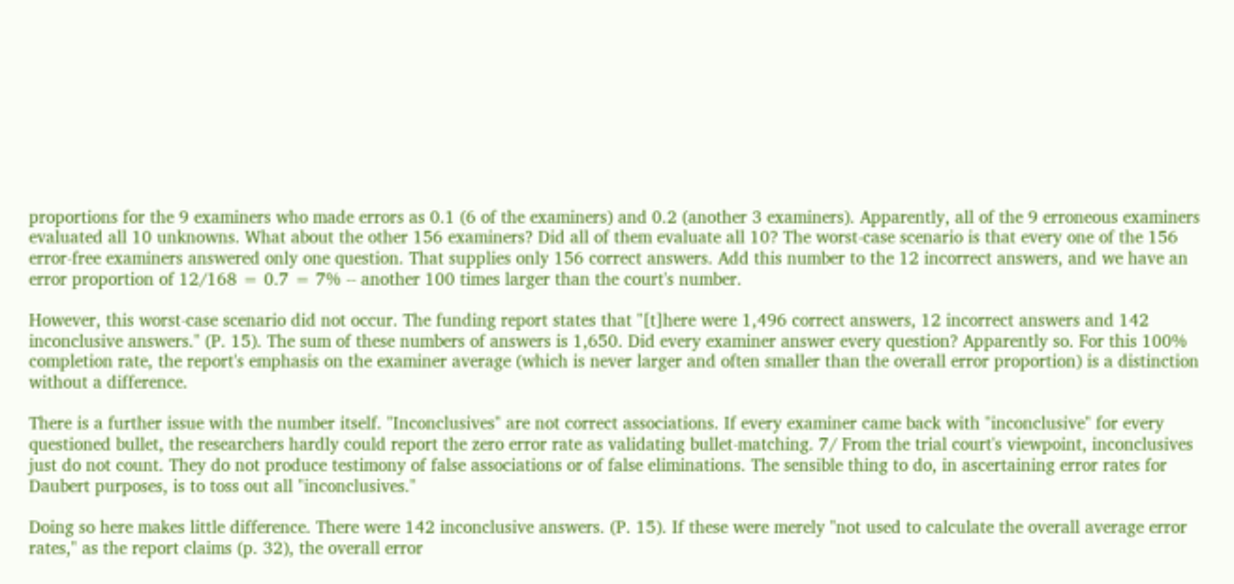proportions for the 9 examiners who made errors as 0.1 (6 of the examiners) and 0.2 (another 3 examiners). Apparently, all of the 9 erroneous examiners evaluated all 10 unknowns. What about the other 156 examiners? Did all of them evaluate all 10? The worst-case scenario is that every one of the 156 error-free examiners answered only one question. That supplies only 156 correct answers. Add this number to the 12 incorrect answers, and we have an error proportion of 12/168 = 0.7 = 7% -- another 100 times larger than the court's number.

However, this worst-case scenario did not occur. The funding report states that "[t]here were 1,496 correct answers, 12 incorrect answers and 142 inconclusive answers." (P. 15). The sum of these numbers of answers is 1,650. Did every examiner answer every question? Apparently so. For this 100% completion rate, the report's emphasis on the examiner average (which is never larger and often smaller than the overall error proportion) is a distinction without a difference.

There is a further issue with the number itself. "Inconclusives" are not correct associations. If every examiner came back with "inconclusive" for every questioned bullet, the researchers hardly could report the zero error rate as validating bullet-matching. 7/ From the trial court's viewpoint, inconclusives just do not count. They do not produce testimony of false associations or of false eliminations. The sensible thing to do, in ascertaining error rates for Daubert purposes, is to toss out all "inconclusives."

Doing so here makes little difference. There were 142 inconclusive answers. (P. 15). If these were merely "not used to calculate the overall average error rates," as the report claims (p. 32), the overall error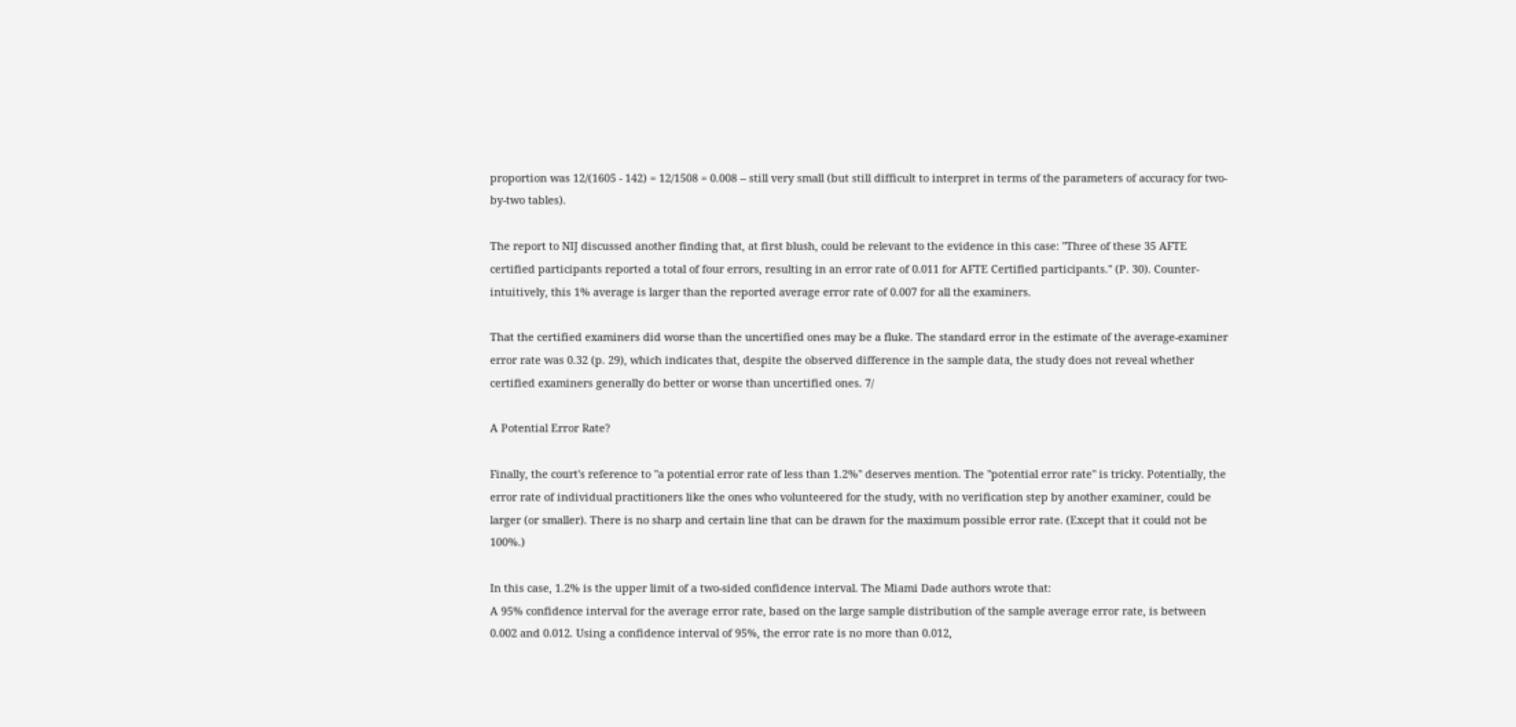proportion was 12/(1605 - 142) = 12/1508 = 0.008 -- still very small (but still difficult to interpret in terms of the parameters of accuracy for two-by-two tables).

The report to NIJ discussed another finding that, at first blush, could be relevant to the evidence in this case: "Three of these 35 AFTE certified participants reported a total of four errors, resulting in an error rate of 0.011 for AFTE Certified participants." (P. 30). Counter-intuitively, this 1% average is larger than the reported average error rate of 0.007 for all the examiners.

That the certified examiners did worse than the uncertified ones may be a fluke. The standard error in the estimate of the average-examiner error rate was 0.32 (p. 29), which indicates that, despite the observed difference in the sample data, the study does not reveal whether certified examiners generally do better or worse than uncertified ones. 7/

A Potential Error Rate?

Finally, the court's reference to "a potential error rate of less than 1.2%" deserves mention. The "potential error rate" is tricky. Potentially, the error rate of individual practitioners like the ones who volunteered for the study, with no verification step by another examiner, could be larger (or smaller). There is no sharp and certain line that can be drawn for the maximum possible error rate. (Except that it could not be 100%.)

In this case, 1.2% is the upper limit of a two-sided confidence interval. The Miami Dade authors wrote that:
A 95% confidence interval for the average error rate, based on the large sample distribution of the sample average error rate, is between 0.002 and 0.012. Using a confidence interval of 95%, the error rate is no more than 0.012,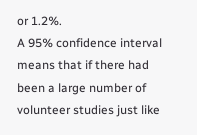or 1.2%.
A 95% confidence interval means that if there had been a large number of volunteer studies just like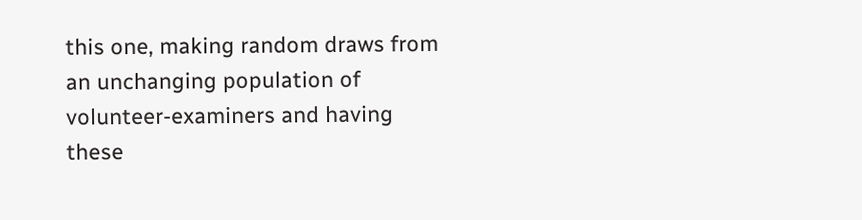this one, making random draws from an unchanging population of volunteer-examiners and having these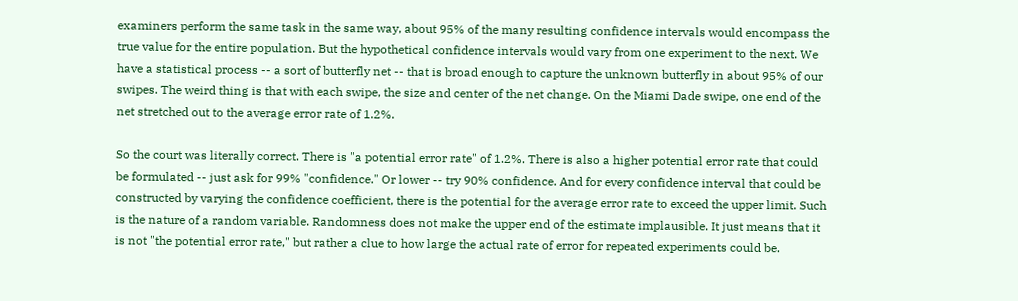examiners perform the same task in the same way, about 95% of the many resulting confidence intervals would encompass the true value for the entire population. But the hypothetical confidence intervals would vary from one experiment to the next. We have a statistical process -- a sort of butterfly net -- that is broad enough to capture the unknown butterfly in about 95% of our swipes. The weird thing is that with each swipe, the size and center of the net change. On the Miami Dade swipe, one end of the net stretched out to the average error rate of 1.2%.

So the court was literally correct. There is "a potential error rate" of 1.2%. There is also a higher potential error rate that could be formulated -- just ask for 99% "confidence." Or lower -- try 90% confidence. And for every confidence interval that could be constructed by varying the confidence coefficient, there is the potential for the average error rate to exceed the upper limit. Such is the nature of a random variable. Randomness does not make the upper end of the estimate implausible. It just means that it is not "the potential error rate," but rather a clue to how large the actual rate of error for repeated experiments could be.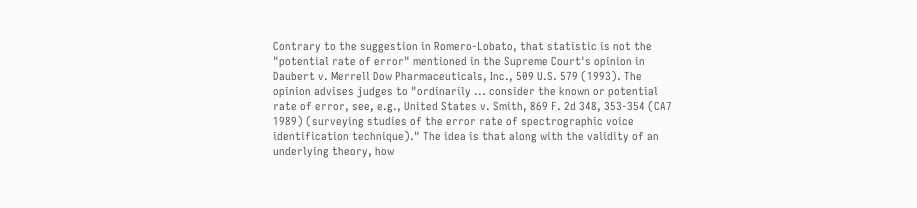Contrary to the suggestion in Romero-Lobato, that statistic is not the "potential rate of error" mentioned in the Supreme Court's opinion in Daubert v. Merrell Dow Pharmaceuticals, Inc., 509 U.S. 579 (1993). The opinion advises judges to "ordinarily ... consider the known or potential rate of error, see, e.g., United States v. Smith, 869 F. 2d 348, 353-354 (CA7 1989) (surveying studies of the error rate of spectrographic voice identification technique)." The idea is that along with the validity of an underlying theory, how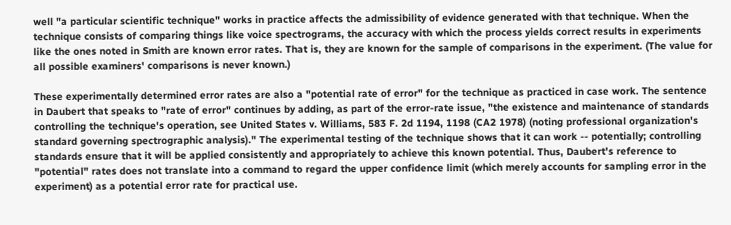well "a particular scientific technique" works in practice affects the admissibility of evidence generated with that technique. When the technique consists of comparing things like voice spectrograms, the accuracy with which the process yields correct results in experiments like the ones noted in Smith are known error rates. That is, they are known for the sample of comparisons in the experiment. (The value for all possible examiners' comparisons is never known.)

These experimentally determined error rates are also a "potential rate of error" for the technique as practiced in case work. The sentence in Daubert that speaks to "rate of error" continues by adding, as part of the error-rate issue, "the existence and maintenance of standards controlling the technique's operation, see United States v. Williams, 583 F. 2d 1194, 1198 (CA2 1978) (noting professional organization's standard governing spectrographic analysis)." The experimental testing of the technique shows that it can work -- potentially; controlling standards ensure that it will be applied consistently and appropriately to achieve this known potential. Thus, Daubert's reference to "potential" rates does not translate into a command to regard the upper confidence limit (which merely accounts for sampling error in the experiment) as a potential error rate for practical use.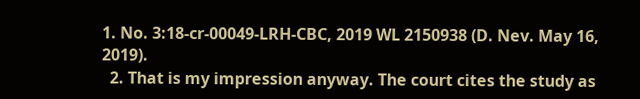1. No. 3:18-cr-00049-LRH-CBC, 2019 WL 2150938 (D. Nev. May 16, 2019).
  2. That is my impression anyway. The court cites the study as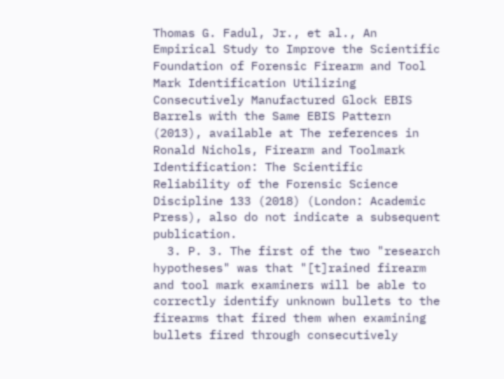Thomas G. Fadul, Jr., et al., An Empirical Study to Improve the Scientific Foundation of Forensic Firearm and Tool Mark Identification Utilizing Consecutively Manufactured Glock EBIS Barrels with the Same EBIS Pattern (2013), available at The references in Ronald Nichols, Firearm and Toolmark Identification: The Scientific Reliability of the Forensic Science Discipline 133 (2018) (London: Academic Press), also do not indicate a subsequent publication.
  3. P. 3. The first of the two "research hypotheses" was that "[t]rained firearm and tool mark examiners will be able to correctly identify unknown bullets to the firearms that fired them when examining bullets fired through consecutively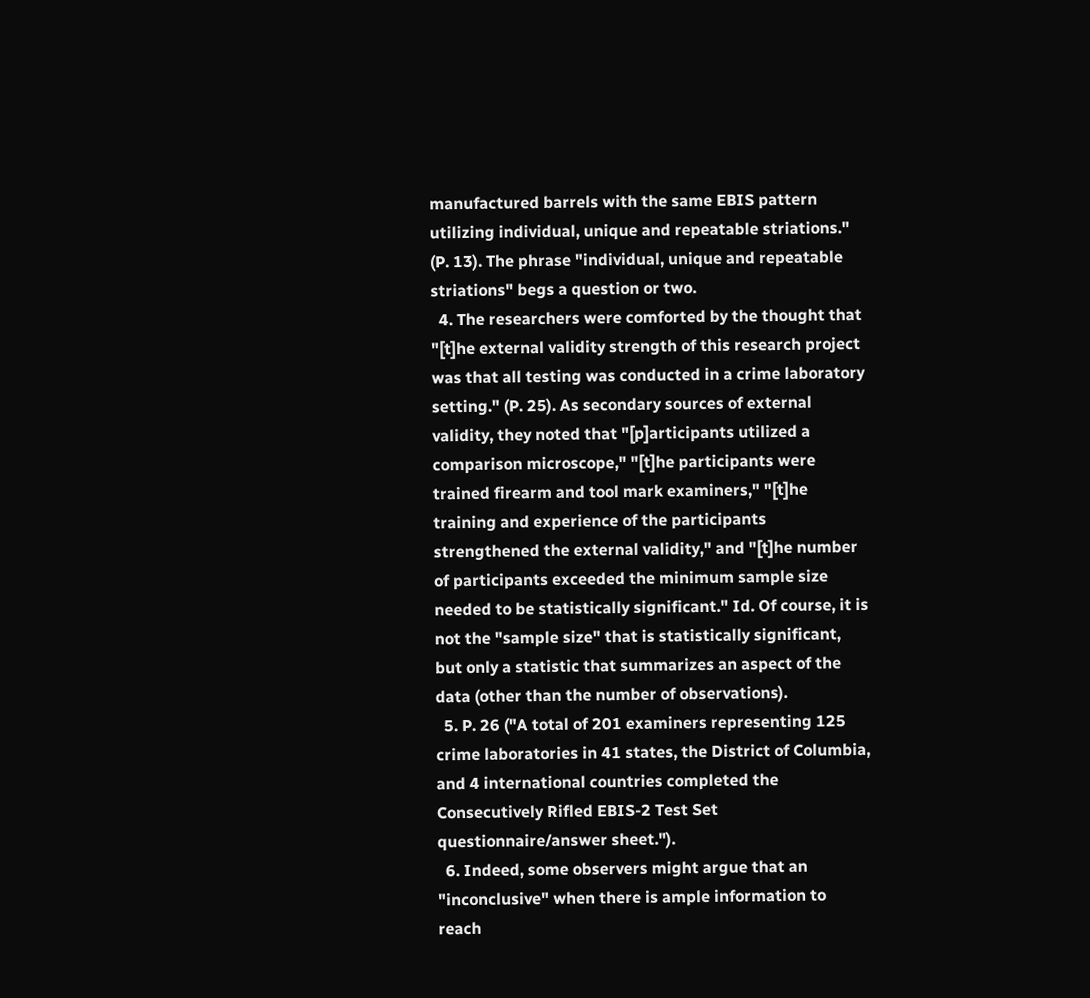manufactured barrels with the same EBIS pattern utilizing individual, unique and repeatable striations." (P. 13). The phrase "individual, unique and repeatable striations" begs a question or two.
  4. The researchers were comforted by the thought that "[t]he external validity strength of this research project was that all testing was conducted in a crime laboratory setting." (P. 25). As secondary sources of external validity, they noted that "[p]articipants utilized a comparison microscope," "[t]he participants were trained firearm and tool mark examiners," "[t]he training and experience of the participants strengthened the external validity," and "[t]he number of participants exceeded the minimum sample size needed to be statistically significant." Id. Of course, it is not the "sample size" that is statistically significant, but only a statistic that summarizes an aspect of the data (other than the number of observations).
  5. P. 26 ("A total of 201 examiners representing 125 crime laboratories in 41 states, the District of Columbia, and 4 international countries completed the Consecutively Rifled EBIS-2 Test Set questionnaire/answer sheet.").
  6. Indeed, some observers might argue that an "inconclusive" when there is ample information to reach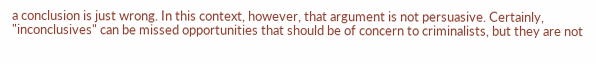a conclusion is just wrong. In this context, however, that argument is not persuasive. Certainly, "inconclusives" can be missed opportunities that should be of concern to criminalists, but they are not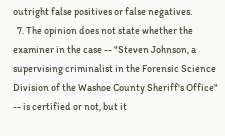outright false positives or false negatives.
  7. The opinion does not state whether the examiner in the case -- "Steven Johnson, a supervising criminalist in the Forensic Science Division of the Washoe County Sheriff's Office" -- is certified or not, but it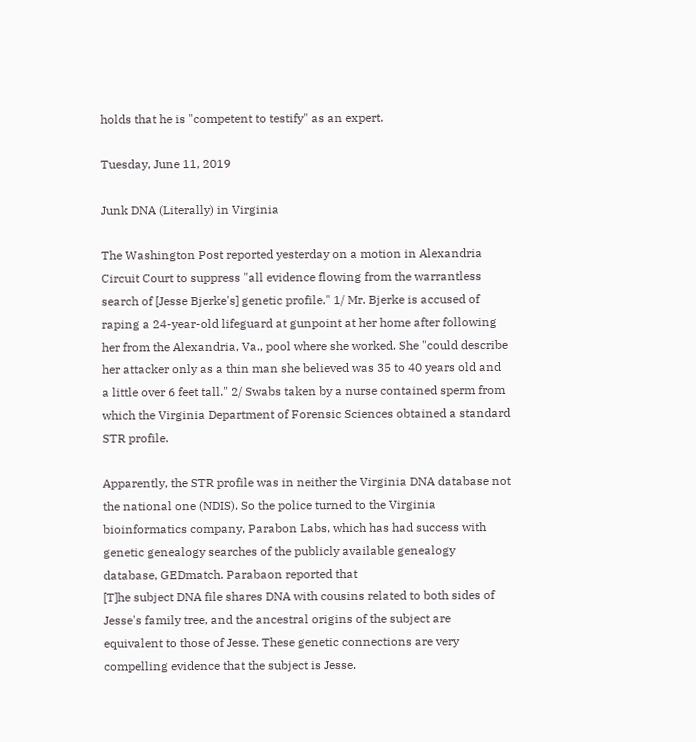holds that he is "competent to testify" as an expert.

Tuesday, June 11, 2019

Junk DNA (Literally) in Virginia

The Washington Post reported yesterday on a motion in Alexandria Circuit Court to suppress "all evidence flowing from the warrantless search of [Jesse Bjerke's] genetic profile." 1/ Mr. Bjerke is accused of raping a 24-year-old lifeguard at gunpoint at her home after following her from the Alexandria, Va., pool where she worked. She "could describe her attacker only as a thin man she believed was 35 to 40 years old and a little over 6 feet tall." 2/ Swabs taken by a nurse contained sperm from which the Virginia Department of Forensic Sciences obtained a standard STR profile.

Apparently, the STR profile was in neither the Virginia DNA database not the national one (NDIS). So the police turned to the Virginia bioinformatics company, Parabon Labs, which has had success with genetic genealogy searches of the publicly available genealogy database, GEDmatch. Parabaon reported that
[T]he subject DNA file shares DNA with cousins related to both sides of Jesse's family tree, and the ancestral origins of the subject are equivalent to those of Jesse. These genetic connections are very compelling evidence that the subject is Jesse.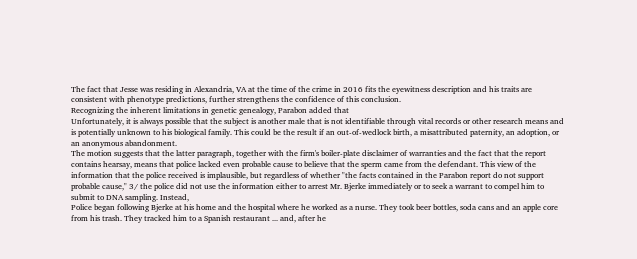The fact that Jesse was residing in Alexandria, VA at the time of the crime in 2016 fits the eyewitness description and his traits are consistent with phenotype predictions, further strengthens the confidence of this conclusion.
Recognizing the inherent limitations in genetic genealogy, Parabon added that
Unfortunately, it is always possible that the subject is another male that is not identifiable through vital records or other research means and is potentially unknown to his biological family. This could be the result if an out-of-wedlock birth, a misattributed paternity, an adoption, or an anonymous abandonment.
The motion suggests that the latter paragraph, together with the firm's boiler-plate disclaimer of warranties and the fact that the report contains hearsay, means that police lacked even probable cause to believe that the sperm came from the defendant. This view of the information that the police received is implausible, but regardless of whether "the facts contained in the Parabon report do not support probable cause," 3/ the police did not use the information either to arrest Mr. Bjerke immediately or to seek a warrant to compel him to submit to DNA sampling. Instead,
Police began following Bjerke at his home and the hospital where he worked as a nurse. They took beer bottles, soda cans and an apple core from his trash. They tracked him to a Spanish restaurant ... and, after he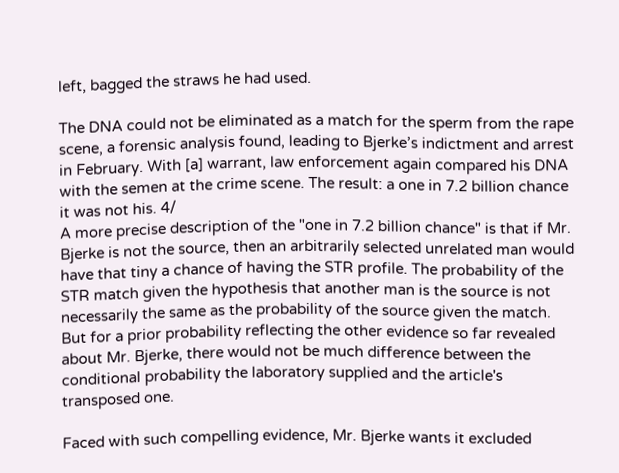left, bagged the straws he had used.

The DNA could not be eliminated as a match for the sperm from the rape scene, a forensic analysis found, leading to Bjerke’s indictment and arrest in February. With [a] warrant, law enforcement again compared his DNA with the semen at the crime scene. The result: a one in 7.2 billion chance it was not his. 4/
A more precise description of the "one in 7.2 billion chance" is that if Mr. Bjerke is not the source, then an arbitrarily selected unrelated man would have that tiny a chance of having the STR profile. The probability of the STR match given the hypothesis that another man is the source is not necessarily the same as the probability of the source given the match. But for a prior probability reflecting the other evidence so far revealed about Mr. Bjerke, there would not be much difference between the conditional probability the laboratory supplied and the article's transposed one.

Faced with such compelling evidence, Mr. Bjerke wants it excluded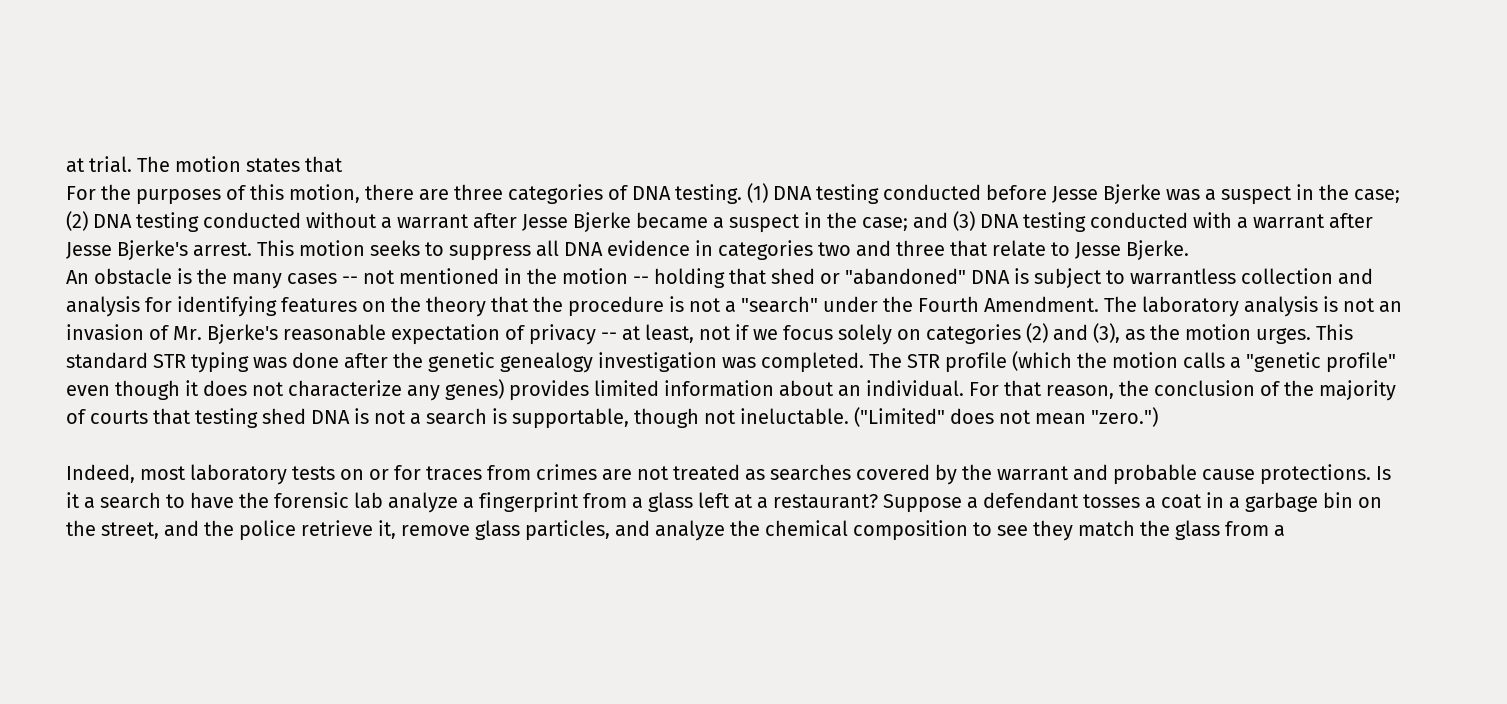at trial. The motion states that
For the purposes of this motion, there are three categories of DNA testing. (1) DNA testing conducted before Jesse Bjerke was a suspect in the case; (2) DNA testing conducted without a warrant after Jesse Bjerke became a suspect in the case; and (3) DNA testing conducted with a warrant after Jesse Bjerke's arrest. This motion seeks to suppress all DNA evidence in categories two and three that relate to Jesse Bjerke.
An obstacle is the many cases -- not mentioned in the motion -- holding that shed or "abandoned" DNA is subject to warrantless collection and analysis for identifying features on the theory that the procedure is not a "search" under the Fourth Amendment. The laboratory analysis is not an invasion of Mr. Bjerke's reasonable expectation of privacy -- at least, not if we focus solely on categories (2) and (3), as the motion urges. This standard STR typing was done after the genetic genealogy investigation was completed. The STR profile (which the motion calls a "genetic profile" even though it does not characterize any genes) provides limited information about an individual. For that reason, the conclusion of the majority of courts that testing shed DNA is not a search is supportable, though not ineluctable. ("Limited" does not mean "zero.")

Indeed, most laboratory tests on or for traces from crimes are not treated as searches covered by the warrant and probable cause protections. Is it a search to have the forensic lab analyze a fingerprint from a glass left at a restaurant? Suppose a defendant tosses a coat in a garbage bin on the street, and the police retrieve it, remove glass particles, and analyze the chemical composition to see they match the glass from a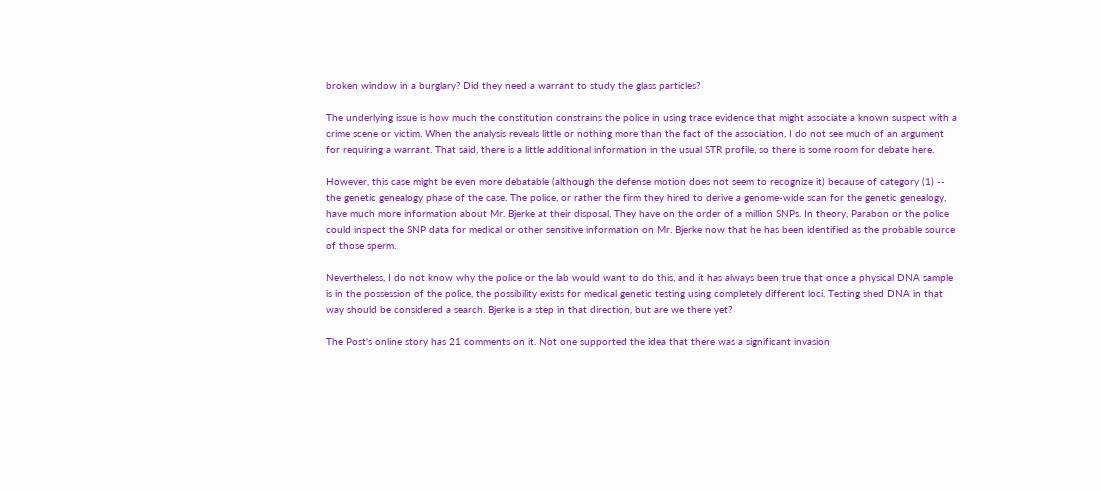broken window in a burglary? Did they need a warrant to study the glass particles?

The underlying issue is how much the constitution constrains the police in using trace evidence that might associate a known suspect with a crime scene or victim. When the analysis reveals little or nothing more than the fact of the association, I do not see much of an argument for requiring a warrant. That said, there is a little additional information in the usual STR profile, so there is some room for debate here.

However, this case might be even more debatable (although the defense motion does not seem to recognize it) because of category (1) -- the genetic genealogy phase of the case. The police, or rather the firm they hired to derive a genome-wide scan for the genetic genealogy, have much more information about Mr. Bjerke at their disposal. They have on the order of a million SNPs. In theory, Parabon or the police could inspect the SNP data for medical or other sensitive information on Mr. Bjerke now that he has been identified as the probable source of those sperm.

Nevertheless, I do not know why the police or the lab would want to do this, and it has always been true that once a physical DNA sample is in the possession of the police, the possibility exists for medical genetic testing using completely different loci. Testing shed DNA in that way should be considered a search. Bjerke is a step in that direction, but are we there yet?

The Post's online story has 21 comments on it. Not one supported the idea that there was a significant invasion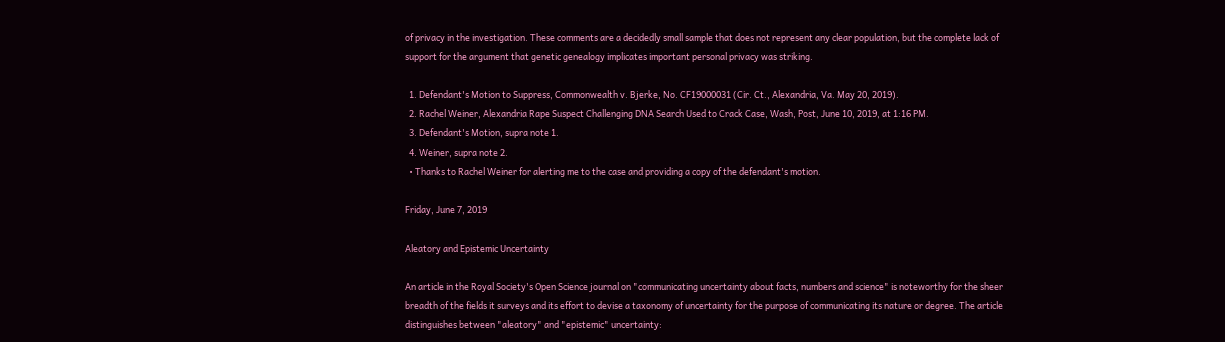of privacy in the investigation. These comments are a decidedly small sample that does not represent any clear population, but the complete lack of support for the argument that genetic genealogy implicates important personal privacy was striking.

  1. Defendant's Motion to Suppress, Commonwealth v. Bjerke, No. CF19000031 (Cir. Ct., Alexandria, Va. May 20, 2019).
  2. Rachel Weiner, Alexandria Rape Suspect Challenging DNA Search Used to Crack Case, Wash, Post, June 10, 2019, at 1:16 PM.
  3. Defendant's Motion, supra note 1.
  4. Weiner, supra note 2.
  • Thanks to Rachel Weiner for alerting me to the case and providing a copy of the defendant's motion.

Friday, June 7, 2019

Aleatory and Epistemic Uncertainty

An article in the Royal Society's Open Science journal on "communicating uncertainty about facts, numbers and science" is noteworthy for the sheer breadth of the fields it surveys and its effort to devise a taxonomy of uncertainty for the purpose of communicating its nature or degree. The article distinguishes between "aleatory" and "epistemic" uncertainty: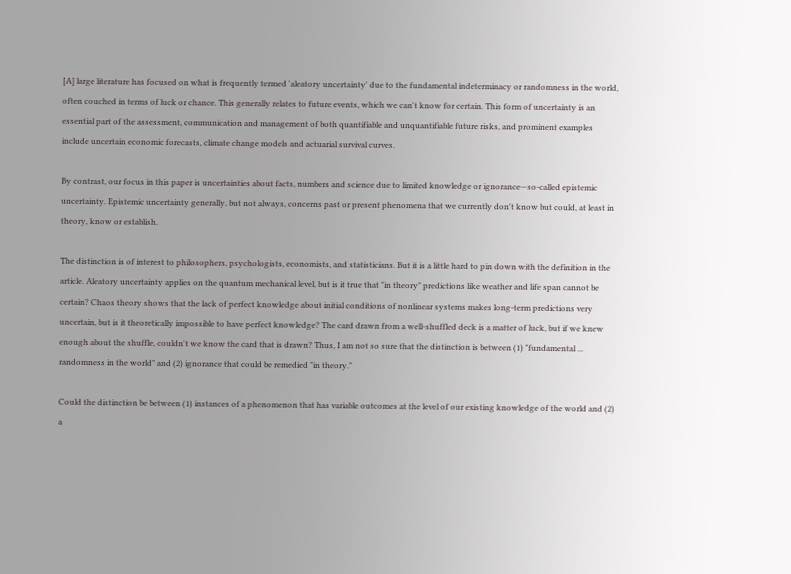[A] large literature has focused on what is frequently termed 'aleatory uncertainty' due to the fundamental indeterminacy or randomness in the world, often couched in terms of luck or chance. This generally relates to future events, which we can't know for certain. This form of uncertainty is an essential part of the assessment, communication and management of both quantifiable and unquantifiable future risks, and prominent examples include uncertain economic forecasts, climate change models and actuarial survival curves.

By contrast, our focus in this paper is uncertainties about facts, numbers and science due to limited knowledge or ignorance—so-called epistemic uncertainty. Epistemic uncertainty generally, but not always, concerns past or present phenomena that we currently don't know but could, at least in theory, know or establish.

The distinction is of interest to philosophers, psychologists, economists, and statisticians. But it is a little hard to pin down with the definition in the article. Aleatory uncertainty applies on the quantum mechanical level, but is it true that "in theory" predictions like weather and life span cannot be certain? Chaos theory shows that the lack of perfect knowledge about initial conditions of nonlinear systems makes long-term predictions very uncertain, but is it theoretically impossible to have perfect knowledge? The card drawn from a well-shuffled deck is a matter of luck, but if we knew enough about the shuffle, couldn't we know the card that is drawn? Thus, I am not so sure that the distinction is between (1) "fundamental ... randomness in the world" and (2) ignorance that could be remedied "in theory."

Could the distinction be between (1) instances of a phenomenon that has variable outcomes at the level of our existing knowledge of the world and (2) a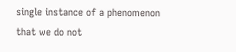single instance of a phenomenon that we do not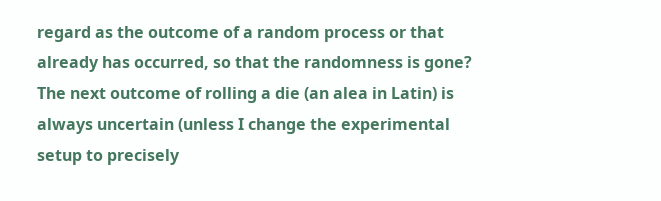regard as the outcome of a random process or that already has occurred, so that the randomness is gone? The next outcome of rolling a die (an alea in Latin) is always uncertain (unless I change the experimental setup to precisely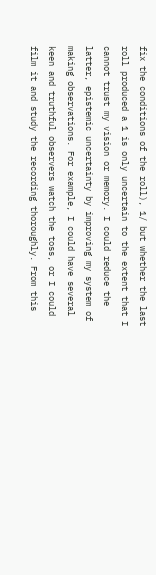fix the conditions of the roll), 1/ but whether the last roll produced a 1 is only uncertain to the extent that I cannot trust my vision or memory. I could reduce the latter, epistemic uncertainty by improving my system of making observations. For example, I could have several keen and truthful observers watch the toss, or I could film it and study the recording thoroughly. From this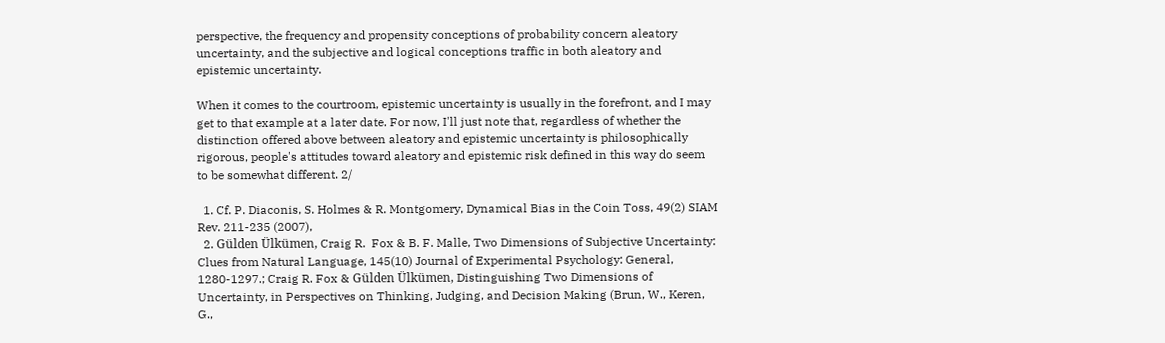perspective, the frequency and propensity conceptions of probability concern aleatory uncertainty, and the subjective and logical conceptions traffic in both aleatory and epistemic uncertainty.

When it comes to the courtroom, epistemic uncertainty is usually in the forefront, and I may get to that example at a later date. For now, I'll just note that, regardless of whether the distinction offered above between aleatory and epistemic uncertainty is philosophically rigorous, people's attitudes toward aleatory and epistemic risk defined in this way do seem to be somewhat different. 2/

  1. Cf. P. Diaconis, S. Holmes & R. Montgomery, Dynamical Bias in the Coin Toss, 49(2) SIAM Rev. 211-235 (2007),
  2. Gülden Ülkümen, Craig R.  Fox & B. F. Malle, Two Dimensions of Subjective Uncertainty: Clues from Natural Language, 145(10) Journal of Experimental Psychology: General, 1280-1297.; Craig R. Fox & Gülden Ülkümen, Distinguishing Two Dimensions of Uncertainty, in Perspectives on Thinking, Judging, and Decision Making (Brun, W., Keren, G.,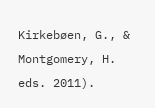Kirkebøen, G., & Montgomery, H.  eds. 2011).